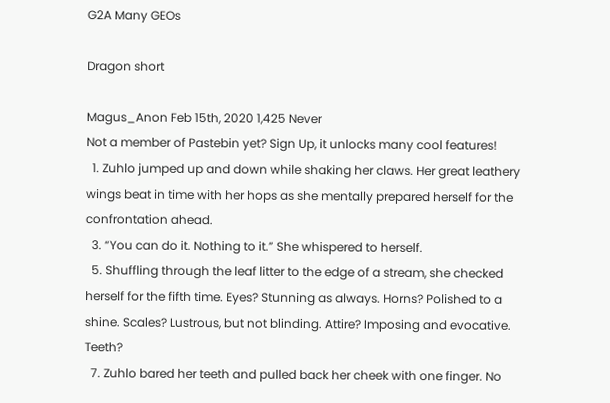G2A Many GEOs

Dragon short

Magus_Anon Feb 15th, 2020 1,425 Never
Not a member of Pastebin yet? Sign Up, it unlocks many cool features!
  1. Zuhlo jumped up and down while shaking her claws. Her great leathery wings beat in time with her hops as she mentally prepared herself for the confrontation ahead.
  3. “You can do it. Nothing to it.” She whispered to herself.
  5. Shuffling through the leaf litter to the edge of a stream, she checked herself for the fifth time. Eyes? Stunning as always. Horns? Polished to a shine. Scales? Lustrous, but not blinding. Attire? Imposing and evocative. Teeth?
  7. Zuhlo bared her teeth and pulled back her cheek with one finger. No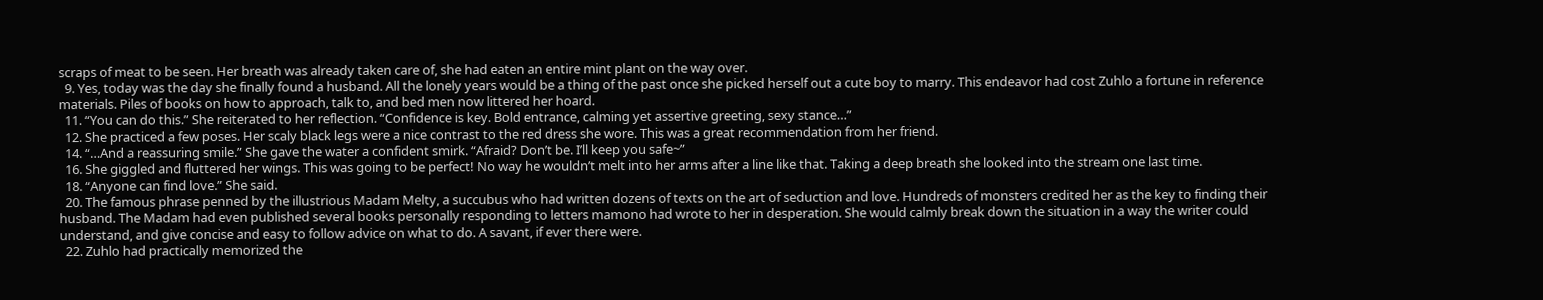scraps of meat to be seen. Her breath was already taken care of, she had eaten an entire mint plant on the way over.
  9. Yes, today was the day she finally found a husband. All the lonely years would be a thing of the past once she picked herself out a cute boy to marry. This endeavor had cost Zuhlo a fortune in reference materials. Piles of books on how to approach, talk to, and bed men now littered her hoard.
  11. “You can do this.” She reiterated to her reflection. “Confidence is key. Bold entrance, calming yet assertive greeting, sexy stance…”
  12. She practiced a few poses. Her scaly black legs were a nice contrast to the red dress she wore. This was a great recommendation from her friend.
  14. “…And a reassuring smile.” She gave the water a confident smirk. “Afraid? Don’t be. I’ll keep you safe~”
  16. She giggled and fluttered her wings. This was going to be perfect! No way he wouldn’t melt into her arms after a line like that. Taking a deep breath she looked into the stream one last time.
  18. “Anyone can find love.” She said.
  20. The famous phrase penned by the illustrious Madam Melty, a succubus who had written dozens of texts on the art of seduction and love. Hundreds of monsters credited her as the key to finding their husband. The Madam had even published several books personally responding to letters mamono had wrote to her in desperation. She would calmly break down the situation in a way the writer could understand, and give concise and easy to follow advice on what to do. A savant, if ever there were.
  22. Zuhlo had practically memorized the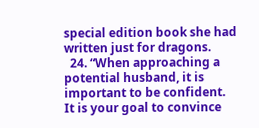special edition book she had written just for dragons.
  24. “When approaching a potential husband, it is important to be confident. It is your goal to convince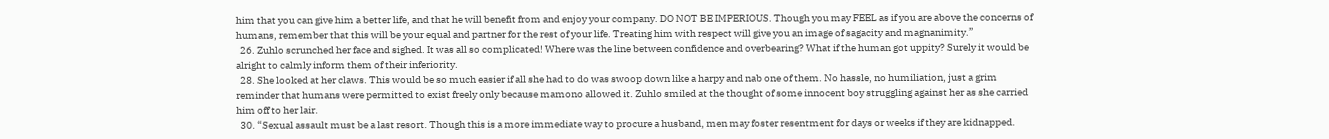him that you can give him a better life, and that he will benefit from and enjoy your company. DO NOT BE IMPERIOUS. Though you may FEEL as if you are above the concerns of humans, remember that this will be your equal and partner for the rest of your life. Treating him with respect will give you an image of sagacity and magnanimity.”
  26. Zuhlo scrunched her face and sighed. It was all so complicated! Where was the line between confidence and overbearing? What if the human got uppity? Surely it would be alright to calmly inform them of their inferiority.
  28. She looked at her claws. This would be so much easier if all she had to do was swoop down like a harpy and nab one of them. No hassle, no humiliation, just a grim reminder that humans were permitted to exist freely only because mamono allowed it. Zuhlo smiled at the thought of some innocent boy struggling against her as she carried him off to her lair.
  30. “Sexual assault must be a last resort. Though this is a more immediate way to procure a husband, men may foster resentment for days or weeks if they are kidnapped.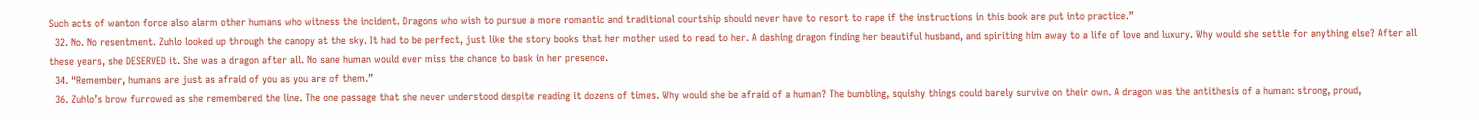Such acts of wanton force also alarm other humans who witness the incident. Dragons who wish to pursue a more romantic and traditional courtship should never have to resort to rape if the instructions in this book are put into practice.”
  32. No. No resentment. Zuhlo looked up through the canopy at the sky. It had to be perfect, just like the story books that her mother used to read to her. A dashing dragon finding her beautiful husband, and spiriting him away to a life of love and luxury. Why would she settle for anything else? After all these years, she DESERVED it. She was a dragon after all. No sane human would ever miss the chance to bask in her presence.
  34. “Remember, humans are just as afraid of you as you are of them.”
  36. Zuhlo’s brow furrowed as she remembered the line. The one passage that she never understood despite reading it dozens of times. Why would she be afraid of a human? The bumbling, squishy things could barely survive on their own. A dragon was the antithesis of a human: strong, proud,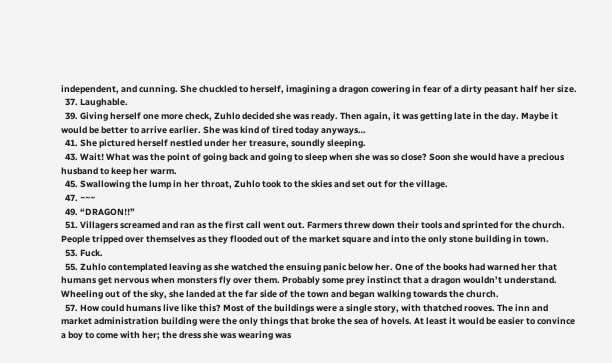independent, and cunning. She chuckled to herself, imagining a dragon cowering in fear of a dirty peasant half her size.
  37. Laughable.
  39. Giving herself one more check, Zuhlo decided she was ready. Then again, it was getting late in the day. Maybe it would be better to arrive earlier. She was kind of tired today anyways…
  41. She pictured herself nestled under her treasure, soundly sleeping.
  43. Wait! What was the point of going back and going to sleep when she was so close? Soon she would have a precious husband to keep her warm.
  45. Swallowing the lump in her throat, Zuhlo took to the skies and set out for the village.
  47. ~~~
  49. “DRAGON!!”
  51. Villagers screamed and ran as the first call went out. Farmers threw down their tools and sprinted for the church. People tripped over themselves as they flooded out of the market square and into the only stone building in town.
  53. Fuck.
  55. Zuhlo contemplated leaving as she watched the ensuing panic below her. One of the books had warned her that humans get nervous when monsters fly over them. Probably some prey instinct that a dragon wouldn’t understand. Wheeling out of the sky, she landed at the far side of the town and began walking towards the church.
  57. How could humans live like this? Most of the buildings were a single story, with thatched rooves. The inn and market administration building were the only things that broke the sea of hovels. At least it would be easier to convince a boy to come with her; the dress she was wearing was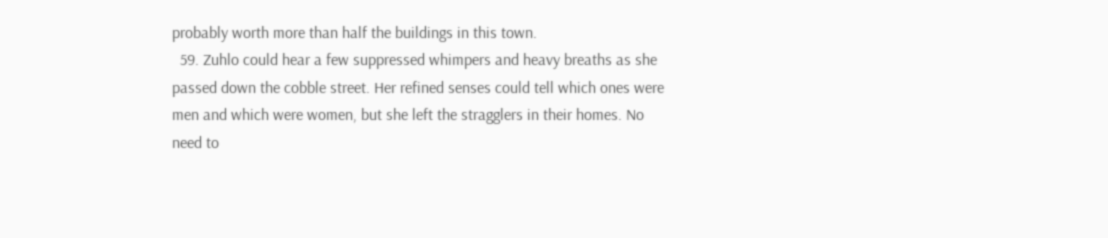probably worth more than half the buildings in this town.
  59. Zuhlo could hear a few suppressed whimpers and heavy breaths as she passed down the cobble street. Her refined senses could tell which ones were men and which were women, but she left the stragglers in their homes. No need to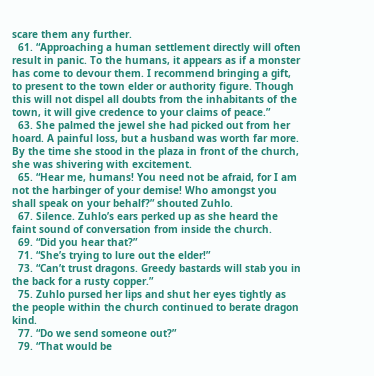scare them any further.
  61. “Approaching a human settlement directly will often result in panic. To the humans, it appears as if a monster has come to devour them. I recommend bringing a gift, to present to the town elder or authority figure. Though this will not dispel all doubts from the inhabitants of the town, it will give credence to your claims of peace.”
  63. She palmed the jewel she had picked out from her hoard. A painful loss, but a husband was worth far more. By the time she stood in the plaza in front of the church, she was shivering with excitement.
  65. “Hear me, humans! You need not be afraid, for I am not the harbinger of your demise! Who amongst you shall speak on your behalf?” shouted Zuhlo.
  67. Silence. Zuhlo’s ears perked up as she heard the faint sound of conversation from inside the church.
  69. “Did you hear that?”
  71. “She’s trying to lure out the elder!”
  73. “Can’t trust dragons. Greedy bastards will stab you in the back for a rusty copper.”
  75. Zuhlo pursed her lips and shut her eyes tightly as the people within the church continued to berate dragon kind.
  77. “Do we send someone out?”
  79. “That would be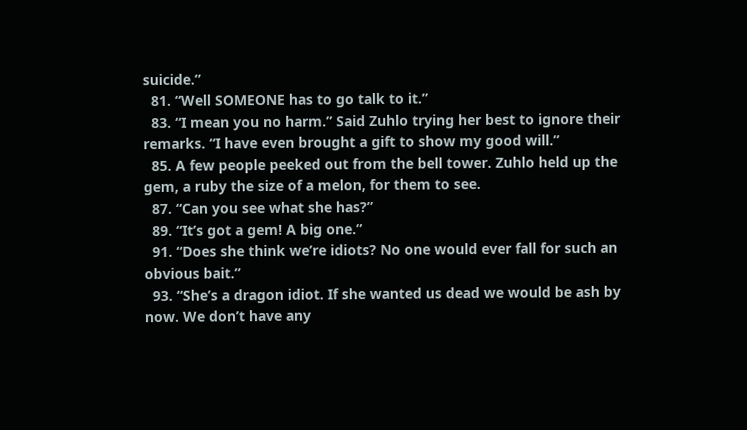suicide.”
  81. “Well SOMEONE has to go talk to it.”
  83. “I mean you no harm.” Said Zuhlo trying her best to ignore their remarks. “I have even brought a gift to show my good will.”
  85. A few people peeked out from the bell tower. Zuhlo held up the gem, a ruby the size of a melon, for them to see.
  87. “Can you see what she has?”
  89. “It’s got a gem! A big one.”
  91. “Does she think we’re idiots? No one would ever fall for such an obvious bait.”
  93. “She’s a dragon idiot. If she wanted us dead we would be ash by now. We don’t have any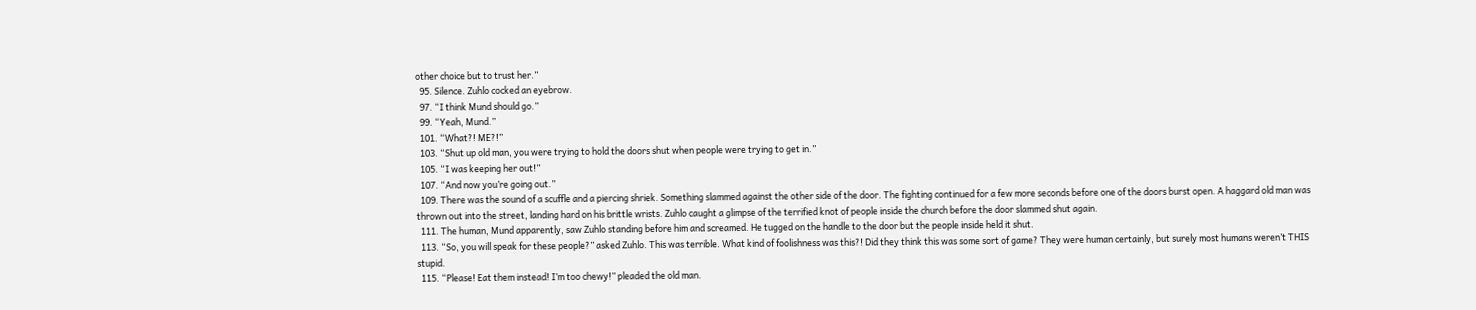other choice but to trust her.”
  95. Silence. Zuhlo cocked an eyebrow.
  97. “I think Mund should go.”
  99. “Yeah, Mund.”
  101. “What?! ME?!”
  103. “Shut up old man, you were trying to hold the doors shut when people were trying to get in.”
  105. “I was keeping her out!”
  107. “And now you’re going out.”
  109. There was the sound of a scuffle and a piercing shriek. Something slammed against the other side of the door. The fighting continued for a few more seconds before one of the doors burst open. A haggard old man was thrown out into the street, landing hard on his brittle wrists. Zuhlo caught a glimpse of the terrified knot of people inside the church before the door slammed shut again.
  111. The human, Mund apparently, saw Zuhlo standing before him and screamed. He tugged on the handle to the door but the people inside held it shut.
  113. “So, you will speak for these people?” asked Zuhlo. This was terrible. What kind of foolishness was this?! Did they think this was some sort of game? They were human certainly, but surely most humans weren’t THIS stupid.
  115. “Please! Eat them instead! I’m too chewy!” pleaded the old man.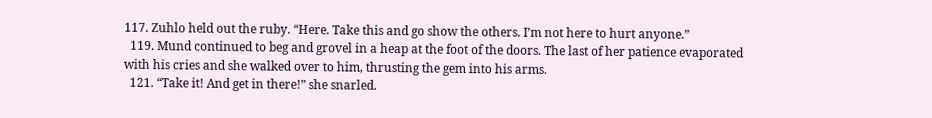117. Zuhlo held out the ruby. “Here. Take this and go show the others. I’m not here to hurt anyone.”
  119. Mund continued to beg and grovel in a heap at the foot of the doors. The last of her patience evaporated with his cries and she walked over to him, thrusting the gem into his arms.
  121. “Take it! And get in there!” she snarled.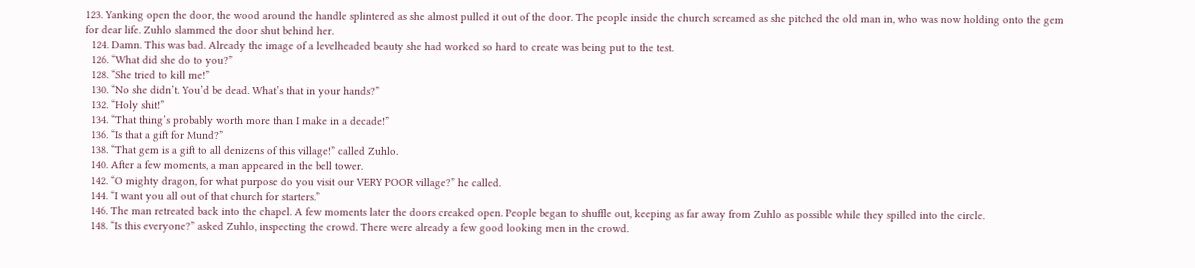123. Yanking open the door, the wood around the handle splintered as she almost pulled it out of the door. The people inside the church screamed as she pitched the old man in, who was now holding onto the gem for dear life. Zuhlo slammed the door shut behind her.
  124. Damn. This was bad. Already the image of a levelheaded beauty she had worked so hard to create was being put to the test.
  126. “What did she do to you?”
  128. “She tried to kill me!”
  130. “No she didn’t. You’d be dead. What’s that in your hands?”
  132. “Holy shit!”
  134. “That thing’s probably worth more than I make in a decade!”
  136. “Is that a gift for Mund?”
  138. “That gem is a gift to all denizens of this village!” called Zuhlo.
  140. After a few moments, a man appeared in the bell tower.
  142. “O mighty dragon, for what purpose do you visit our VERY POOR village?” he called.
  144. “I want you all out of that church for starters.”
  146. The man retreated back into the chapel. A few moments later the doors creaked open. People began to shuffle out, keeping as far away from Zuhlo as possible while they spilled into the circle.
  148. “Is this everyone?” asked Zuhlo, inspecting the crowd. There were already a few good looking men in the crowd.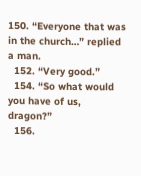150. “Everyone that was in the church…” replied a man.
  152. “Very good.”
  154. “So what would you have of us, dragon?”
  156.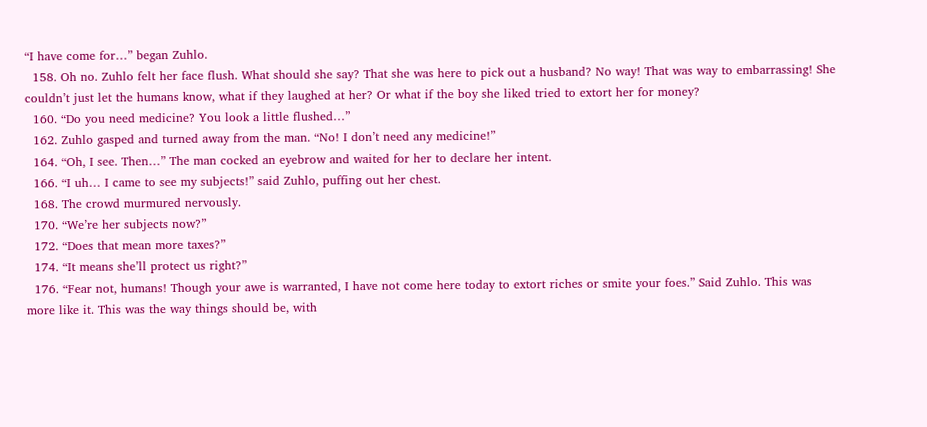“I have come for…” began Zuhlo.
  158. Oh no. Zuhlo felt her face flush. What should she say? That she was here to pick out a husband? No way! That was way to embarrassing! She couldn’t just let the humans know, what if they laughed at her? Or what if the boy she liked tried to extort her for money?
  160. “Do you need medicine? You look a little flushed…”
  162. Zuhlo gasped and turned away from the man. “No! I don’t need any medicine!”
  164. “Oh, I see. Then…” The man cocked an eyebrow and waited for her to declare her intent.
  166. “I uh… I came to see my subjects!” said Zuhlo, puffing out her chest.
  168. The crowd murmured nervously.
  170. “We’re her subjects now?”
  172. “Does that mean more taxes?”
  174. “It means she’ll protect us right?”
  176. “Fear not, humans! Though your awe is warranted, I have not come here today to extort riches or smite your foes.” Said Zuhlo. This was more like it. This was the way things should be, with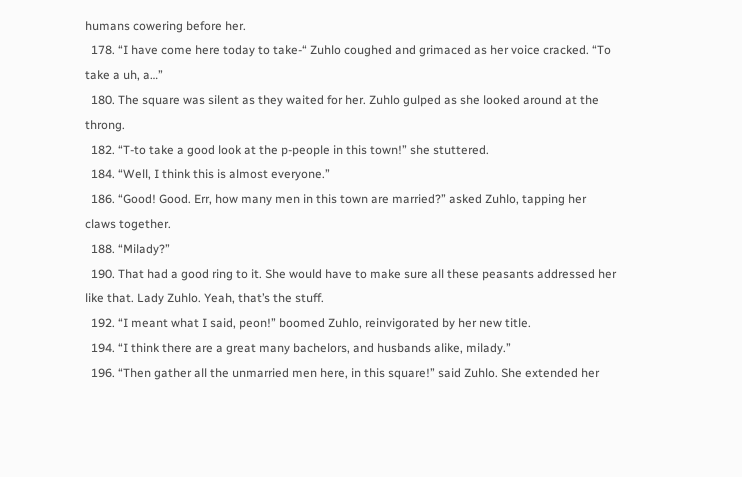humans cowering before her.
  178. “I have come here today to take-“ Zuhlo coughed and grimaced as her voice cracked. “To take a uh, a…”
  180. The square was silent as they waited for her. Zuhlo gulped as she looked around at the throng.
  182. “T-to take a good look at the p-people in this town!” she stuttered.
  184. “Well, I think this is almost everyone.”
  186. “Good! Good. Err, how many men in this town are married?” asked Zuhlo, tapping her claws together.
  188. “Milady?”
  190. That had a good ring to it. She would have to make sure all these peasants addressed her like that. Lady Zuhlo. Yeah, that’s the stuff.
  192. “I meant what I said, peon!” boomed Zuhlo, reinvigorated by her new title.
  194. “I think there are a great many bachelors, and husbands alike, milady.”
  196. “Then gather all the unmarried men here, in this square!” said Zuhlo. She extended her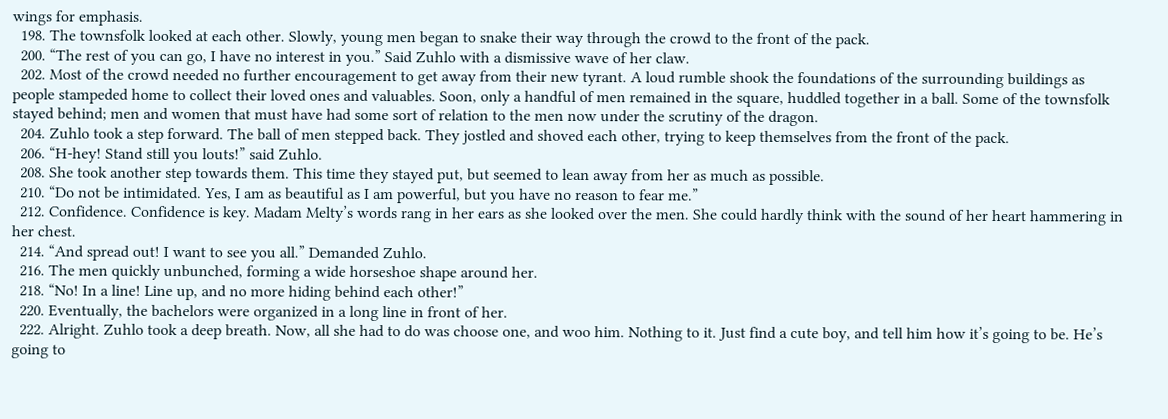wings for emphasis.
  198. The townsfolk looked at each other. Slowly, young men began to snake their way through the crowd to the front of the pack.
  200. “The rest of you can go, I have no interest in you.” Said Zuhlo with a dismissive wave of her claw.
  202. Most of the crowd needed no further encouragement to get away from their new tyrant. A loud rumble shook the foundations of the surrounding buildings as people stampeded home to collect their loved ones and valuables. Soon, only a handful of men remained in the square, huddled together in a ball. Some of the townsfolk stayed behind; men and women that must have had some sort of relation to the men now under the scrutiny of the dragon.
  204. Zuhlo took a step forward. The ball of men stepped back. They jostled and shoved each other, trying to keep themselves from the front of the pack.
  206. “H-hey! Stand still you louts!” said Zuhlo.
  208. She took another step towards them. This time they stayed put, but seemed to lean away from her as much as possible.
  210. “Do not be intimidated. Yes, I am as beautiful as I am powerful, but you have no reason to fear me.”
  212. Confidence. Confidence is key. Madam Melty’s words rang in her ears as she looked over the men. She could hardly think with the sound of her heart hammering in her chest.
  214. “And spread out! I want to see you all.” Demanded Zuhlo.
  216. The men quickly unbunched, forming a wide horseshoe shape around her.
  218. “No! In a line! Line up, and no more hiding behind each other!”
  220. Eventually, the bachelors were organized in a long line in front of her.
  222. Alright. Zuhlo took a deep breath. Now, all she had to do was choose one, and woo him. Nothing to it. Just find a cute boy, and tell him how it’s going to be. He’s going to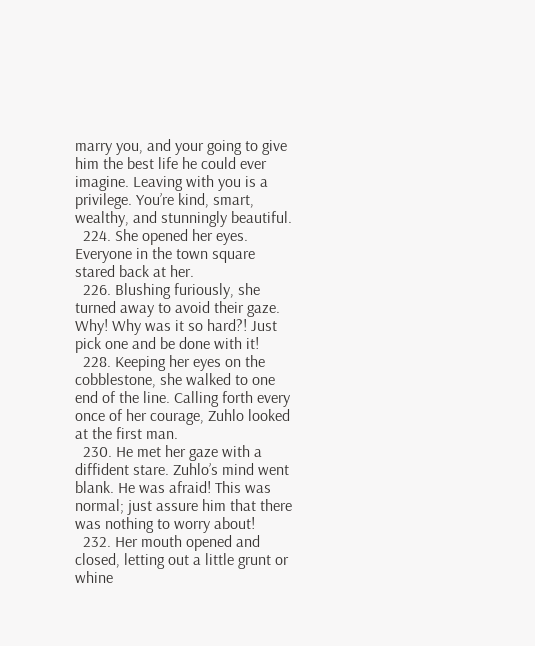marry you, and your going to give him the best life he could ever imagine. Leaving with you is a privilege. You’re kind, smart, wealthy, and stunningly beautiful.
  224. She opened her eyes. Everyone in the town square stared back at her.
  226. Blushing furiously, she turned away to avoid their gaze. Why! Why was it so hard?! Just pick one and be done with it!
  228. Keeping her eyes on the cobblestone, she walked to one end of the line. Calling forth every once of her courage, Zuhlo looked at the first man.
  230. He met her gaze with a diffident stare. Zuhlo’s mind went blank. He was afraid! This was normal; just assure him that there was nothing to worry about!
  232. Her mouth opened and closed, letting out a little grunt or whine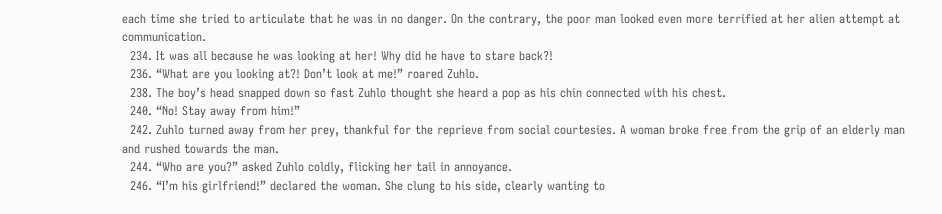each time she tried to articulate that he was in no danger. On the contrary, the poor man looked even more terrified at her alien attempt at communication.
  234. It was all because he was looking at her! Why did he have to stare back?!
  236. “What are you looking at?! Don’t look at me!” roared Zuhlo.
  238. The boy’s head snapped down so fast Zuhlo thought she heard a pop as his chin connected with his chest.
  240. “No! Stay away from him!”
  242. Zuhlo turned away from her prey, thankful for the reprieve from social courtesies. A woman broke free from the grip of an elderly man and rushed towards the man.
  244. “Who are you?” asked Zuhlo coldly, flicking her tail in annoyance.
  246. “I’m his girlfriend!” declared the woman. She clung to his side, clearly wanting to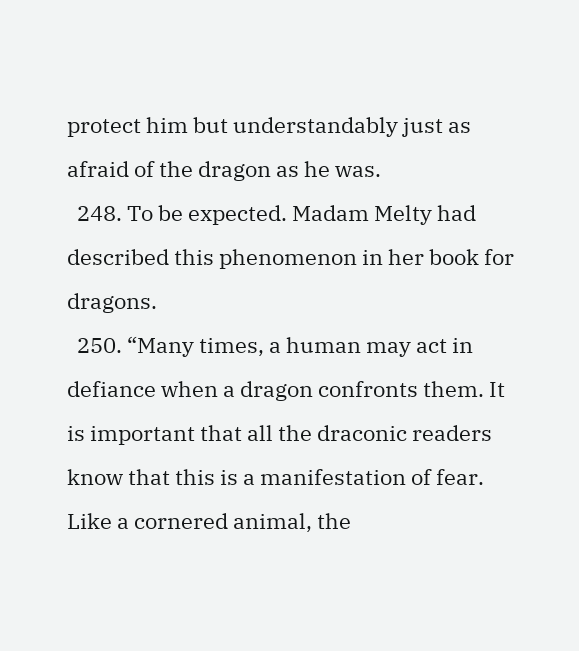protect him but understandably just as afraid of the dragon as he was.
  248. To be expected. Madam Melty had described this phenomenon in her book for dragons.
  250. “Many times, a human may act in defiance when a dragon confronts them. It is important that all the draconic readers know that this is a manifestation of fear. Like a cornered animal, the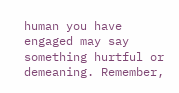human you have engaged may say something hurtful or demeaning. Remember,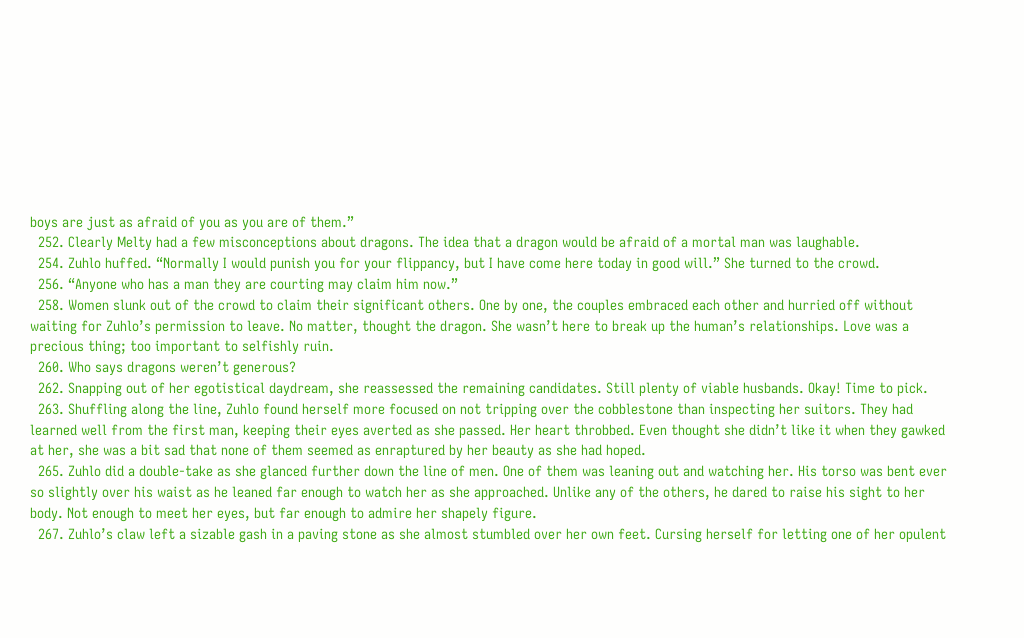boys are just as afraid of you as you are of them.”
  252. Clearly Melty had a few misconceptions about dragons. The idea that a dragon would be afraid of a mortal man was laughable.
  254. Zuhlo huffed. “Normally I would punish you for your flippancy, but I have come here today in good will.” She turned to the crowd.
  256. “Anyone who has a man they are courting may claim him now.”
  258. Women slunk out of the crowd to claim their significant others. One by one, the couples embraced each other and hurried off without waiting for Zuhlo’s permission to leave. No matter, thought the dragon. She wasn’t here to break up the human’s relationships. Love was a precious thing; too important to selfishly ruin.
  260. Who says dragons weren’t generous?
  262. Snapping out of her egotistical daydream, she reassessed the remaining candidates. Still plenty of viable husbands. Okay! Time to pick.
  263. Shuffling along the line, Zuhlo found herself more focused on not tripping over the cobblestone than inspecting her suitors. They had learned well from the first man, keeping their eyes averted as she passed. Her heart throbbed. Even thought she didn’t like it when they gawked at her, she was a bit sad that none of them seemed as enraptured by her beauty as she had hoped.
  265. Zuhlo did a double-take as she glanced further down the line of men. One of them was leaning out and watching her. His torso was bent ever so slightly over his waist as he leaned far enough to watch her as she approached. Unlike any of the others, he dared to raise his sight to her body. Not enough to meet her eyes, but far enough to admire her shapely figure.
  267. Zuhlo’s claw left a sizable gash in a paving stone as she almost stumbled over her own feet. Cursing herself for letting one of her opulent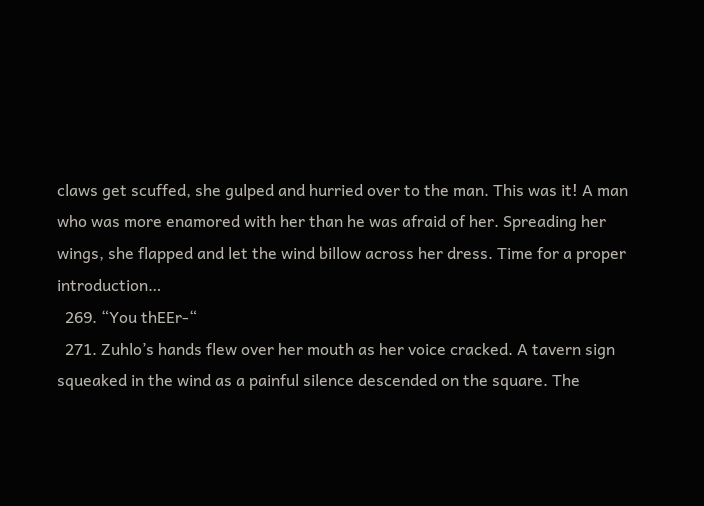claws get scuffed, she gulped and hurried over to the man. This was it! A man who was more enamored with her than he was afraid of her. Spreading her wings, she flapped and let the wind billow across her dress. Time for a proper introduction…
  269. “You thEEr-“
  271. Zuhlo’s hands flew over her mouth as her voice cracked. A tavern sign squeaked in the wind as a painful silence descended on the square. The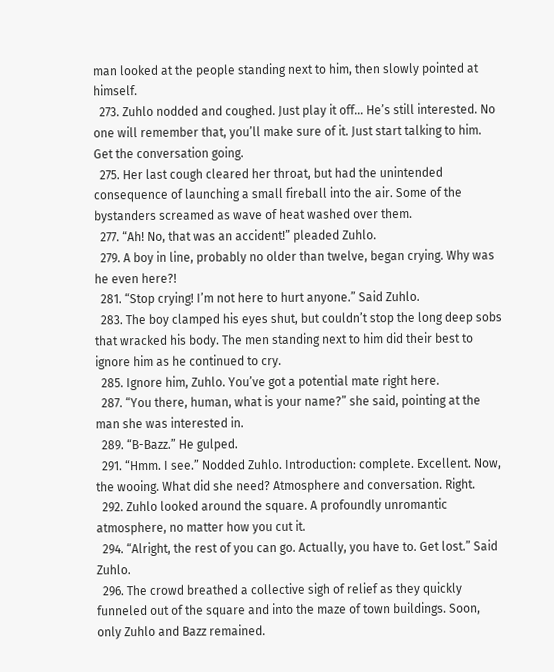man looked at the people standing next to him, then slowly pointed at himself.
  273. Zuhlo nodded and coughed. Just play it off… He’s still interested. No one will remember that, you’ll make sure of it. Just start talking to him. Get the conversation going.
  275. Her last cough cleared her throat, but had the unintended consequence of launching a small fireball into the air. Some of the bystanders screamed as wave of heat washed over them.
  277. “Ah! No, that was an accident!” pleaded Zuhlo.
  279. A boy in line, probably no older than twelve, began crying. Why was he even here?!
  281. “Stop crying! I’m not here to hurt anyone.” Said Zuhlo.
  283. The boy clamped his eyes shut, but couldn’t stop the long deep sobs that wracked his body. The men standing next to him did their best to ignore him as he continued to cry.
  285. Ignore him, Zuhlo. You’ve got a potential mate right here.
  287. “You there, human, what is your name?” she said, pointing at the man she was interested in.
  289. “B-Bazz.” He gulped.
  291. “Hmm. I see.” Nodded Zuhlo. Introduction: complete. Excellent. Now, the wooing. What did she need? Atmosphere and conversation. Right.
  292. Zuhlo looked around the square. A profoundly unromantic atmosphere, no matter how you cut it.
  294. “Alright, the rest of you can go. Actually, you have to. Get lost.” Said Zuhlo.
  296. The crowd breathed a collective sigh of relief as they quickly funneled out of the square and into the maze of town buildings. Soon, only Zuhlo and Bazz remained.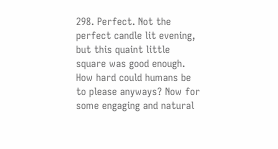298. Perfect. Not the perfect candle lit evening, but this quaint little square was good enough. How hard could humans be to please anyways? Now for some engaging and natural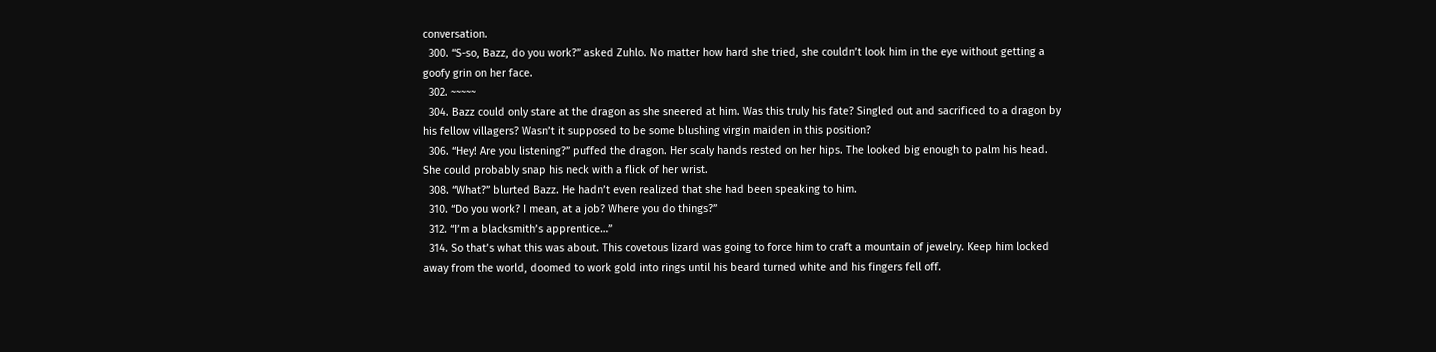conversation.
  300. “S-so, Bazz, do you work?” asked Zuhlo. No matter how hard she tried, she couldn’t look him in the eye without getting a goofy grin on her face.
  302. ~~~~~
  304. Bazz could only stare at the dragon as she sneered at him. Was this truly his fate? Singled out and sacrificed to a dragon by his fellow villagers? Wasn’t it supposed to be some blushing virgin maiden in this position?
  306. “Hey! Are you listening?” puffed the dragon. Her scaly hands rested on her hips. The looked big enough to palm his head. She could probably snap his neck with a flick of her wrist.
  308. “What?” blurted Bazz. He hadn’t even realized that she had been speaking to him.
  310. “Do you work? I mean, at a job? Where you do things?”
  312. “I’m a blacksmith’s apprentice…”
  314. So that’s what this was about. This covetous lizard was going to force him to craft a mountain of jewelry. Keep him locked away from the world, doomed to work gold into rings until his beard turned white and his fingers fell off.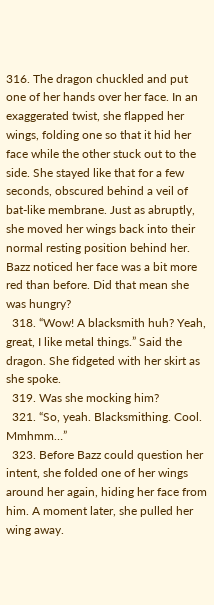316. The dragon chuckled and put one of her hands over her face. In an exaggerated twist, she flapped her wings, folding one so that it hid her face while the other stuck out to the side. She stayed like that for a few seconds, obscured behind a veil of bat-like membrane. Just as abruptly, she moved her wings back into their normal resting position behind her. Bazz noticed her face was a bit more red than before. Did that mean she was hungry?
  318. “Wow! A blacksmith huh? Yeah, great, I like metal things.” Said the dragon. She fidgeted with her skirt as she spoke.
  319. Was she mocking him?
  321. “So, yeah. Blacksmithing. Cool. Mmhmm…”
  323. Before Bazz could question her intent, she folded one of her wings around her again, hiding her face from him. A moment later, she pulled her wing away.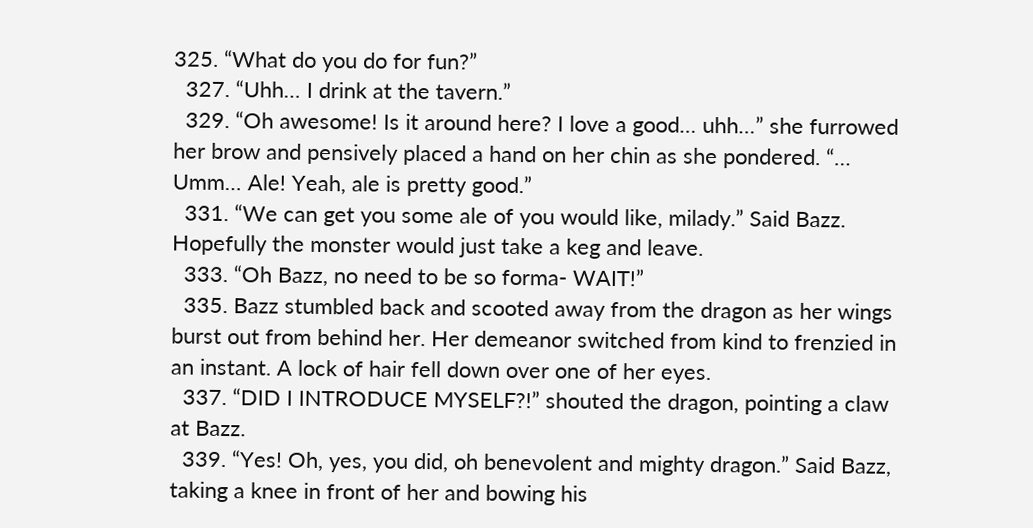325. “What do you do for fun?”
  327. “Uhh… I drink at the tavern.”
  329. “Oh awesome! Is it around here? I love a good… uhh…” she furrowed her brow and pensively placed a hand on her chin as she pondered. “… Umm… Ale! Yeah, ale is pretty good.”
  331. “We can get you some ale of you would like, milady.” Said Bazz. Hopefully the monster would just take a keg and leave.
  333. “Oh Bazz, no need to be so forma- WAIT!”
  335. Bazz stumbled back and scooted away from the dragon as her wings burst out from behind her. Her demeanor switched from kind to frenzied in an instant. A lock of hair fell down over one of her eyes.
  337. “DID I INTRODUCE MYSELF?!” shouted the dragon, pointing a claw at Bazz.
  339. “Yes! Oh, yes, you did, oh benevolent and mighty dragon.” Said Bazz, taking a knee in front of her and bowing his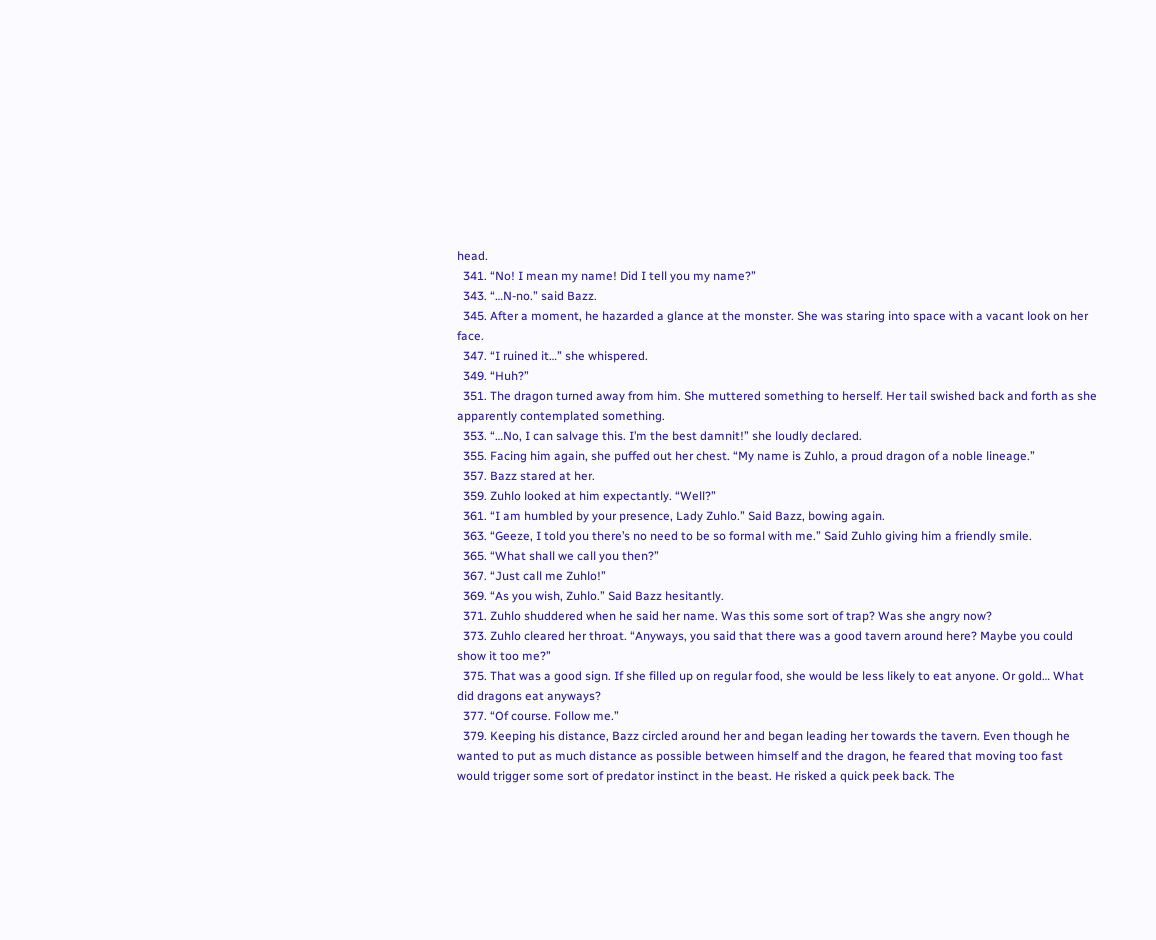head.
  341. “No! I mean my name! Did I tell you my name?”
  343. “…N-no.” said Bazz.
  345. After a moment, he hazarded a glance at the monster. She was staring into space with a vacant look on her face.
  347. “I ruined it…” she whispered.
  349. “Huh?”
  351. The dragon turned away from him. She muttered something to herself. Her tail swished back and forth as she apparently contemplated something.
  353. “…No, I can salvage this. I’m the best damnit!” she loudly declared.
  355. Facing him again, she puffed out her chest. “My name is Zuhlo, a proud dragon of a noble lineage.”
  357. Bazz stared at her.
  359. Zuhlo looked at him expectantly. “Well?”
  361. “I am humbled by your presence, Lady Zuhlo.” Said Bazz, bowing again.
  363. “Geeze, I told you there’s no need to be so formal with me.” Said Zuhlo giving him a friendly smile.
  365. “What shall we call you then?”
  367. “Just call me Zuhlo!”
  369. “As you wish, Zuhlo.” Said Bazz hesitantly.
  371. Zuhlo shuddered when he said her name. Was this some sort of trap? Was she angry now?
  373. Zuhlo cleared her throat. “Anyways, you said that there was a good tavern around here? Maybe you could show it too me?”
  375. That was a good sign. If she filled up on regular food, she would be less likely to eat anyone. Or gold… What did dragons eat anyways?
  377. “Of course. Follow me.”
  379. Keeping his distance, Bazz circled around her and began leading her towards the tavern. Even though he wanted to put as much distance as possible between himself and the dragon, he feared that moving too fast would trigger some sort of predator instinct in the beast. He risked a quick peek back. The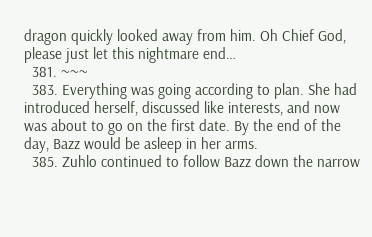dragon quickly looked away from him. Oh Chief God, please just let this nightmare end…
  381. ~~~
  383. Everything was going according to plan. She had introduced herself, discussed like interests, and now was about to go on the first date. By the end of the day, Bazz would be asleep in her arms.
  385. Zuhlo continued to follow Bazz down the narrow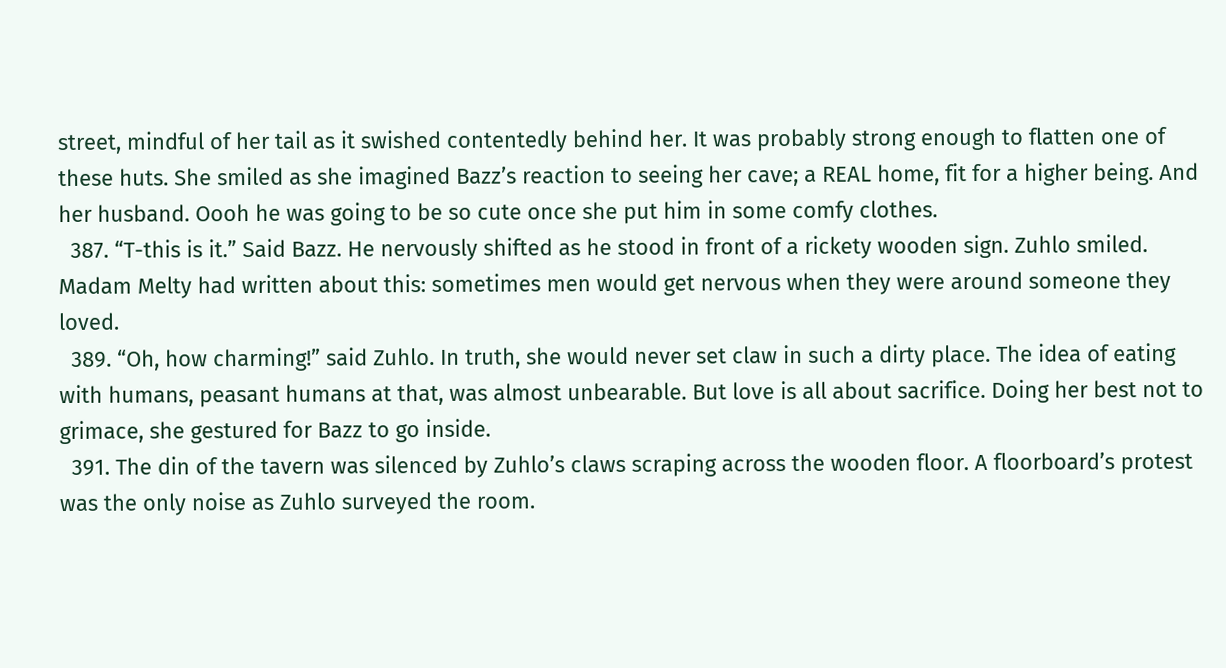street, mindful of her tail as it swished contentedly behind her. It was probably strong enough to flatten one of these huts. She smiled as she imagined Bazz’s reaction to seeing her cave; a REAL home, fit for a higher being. And her husband. Oooh he was going to be so cute once she put him in some comfy clothes.
  387. “T-this is it.” Said Bazz. He nervously shifted as he stood in front of a rickety wooden sign. Zuhlo smiled. Madam Melty had written about this: sometimes men would get nervous when they were around someone they loved.
  389. “Oh, how charming!” said Zuhlo. In truth, she would never set claw in such a dirty place. The idea of eating with humans, peasant humans at that, was almost unbearable. But love is all about sacrifice. Doing her best not to grimace, she gestured for Bazz to go inside.
  391. The din of the tavern was silenced by Zuhlo’s claws scraping across the wooden floor. A floorboard’s protest was the only noise as Zuhlo surveyed the room.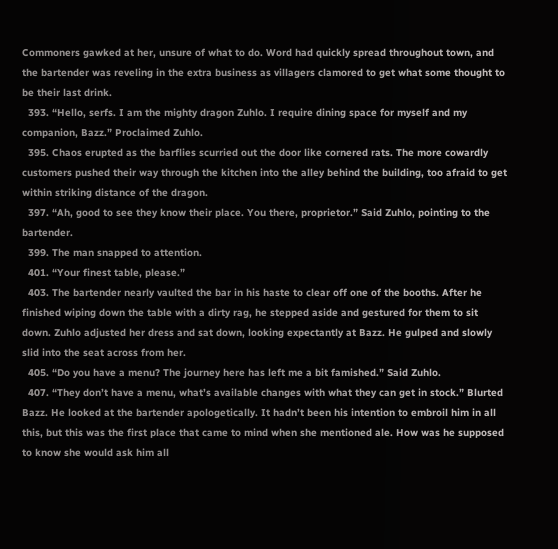Commoners gawked at her, unsure of what to do. Word had quickly spread throughout town, and the bartender was reveling in the extra business as villagers clamored to get what some thought to be their last drink.
  393. “Hello, serfs. I am the mighty dragon Zuhlo. I require dining space for myself and my companion, Bazz.” Proclaimed Zuhlo.
  395. Chaos erupted as the barflies scurried out the door like cornered rats. The more cowardly customers pushed their way through the kitchen into the alley behind the building, too afraid to get within striking distance of the dragon.
  397. “Ah, good to see they know their place. You there, proprietor.” Said Zuhlo, pointing to the bartender.
  399. The man snapped to attention.
  401. “Your finest table, please.”
  403. The bartender nearly vaulted the bar in his haste to clear off one of the booths. After he finished wiping down the table with a dirty rag, he stepped aside and gestured for them to sit down. Zuhlo adjusted her dress and sat down, looking expectantly at Bazz. He gulped and slowly slid into the seat across from her.
  405. “Do you have a menu? The journey here has left me a bit famished.” Said Zuhlo.
  407. “They don’t have a menu, what’s available changes with what they can get in stock.” Blurted Bazz. He looked at the bartender apologetically. It hadn’t been his intention to embroil him in all this, but this was the first place that came to mind when she mentioned ale. How was he supposed to know she would ask him all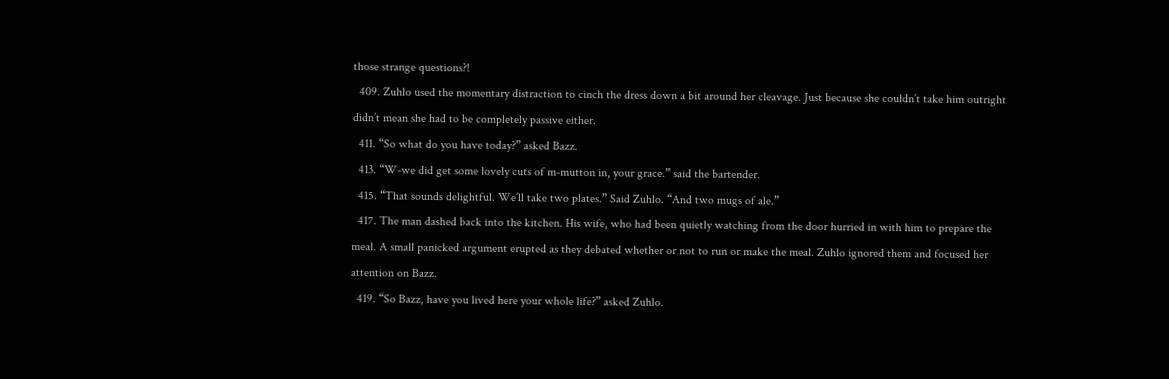those strange questions?!
  409. Zuhlo used the momentary distraction to cinch the dress down a bit around her cleavage. Just because she couldn’t take him outright didn’t mean she had to be completely passive either.
  411. “So what do you have today?” asked Bazz.
  413. “W-we did get some lovely cuts of m-mutton in, your grace.” said the bartender.
  415. “That sounds delightful. We’ll take two plates.” Said Zuhlo. “And two mugs of ale.”
  417. The man dashed back into the kitchen. His wife, who had been quietly watching from the door hurried in with him to prepare the meal. A small panicked argument erupted as they debated whether or not to run or make the meal. Zuhlo ignored them and focused her attention on Bazz.
  419. “So Bazz, have you lived here your whole life?” asked Zuhlo.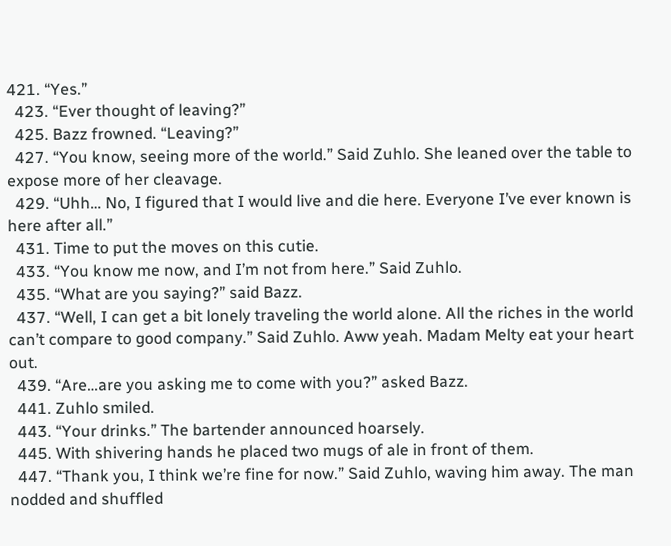421. “Yes.”
  423. “Ever thought of leaving?”
  425. Bazz frowned. “Leaving?”
  427. “You know, seeing more of the world.” Said Zuhlo. She leaned over the table to expose more of her cleavage.
  429. “Uhh… No, I figured that I would live and die here. Everyone I’ve ever known is here after all.”
  431. Time to put the moves on this cutie.
  433. “You know me now, and I’m not from here.” Said Zuhlo.
  435. “What are you saying?” said Bazz.
  437. “Well, I can get a bit lonely traveling the world alone. All the riches in the world can’t compare to good company.” Said Zuhlo. Aww yeah. Madam Melty eat your heart out.
  439. “Are…are you asking me to come with you?” asked Bazz.
  441. Zuhlo smiled.
  443. “Your drinks.” The bartender announced hoarsely.
  445. With shivering hands he placed two mugs of ale in front of them.
  447. “Thank you, I think we’re fine for now.” Said Zuhlo, waving him away. The man nodded and shuffled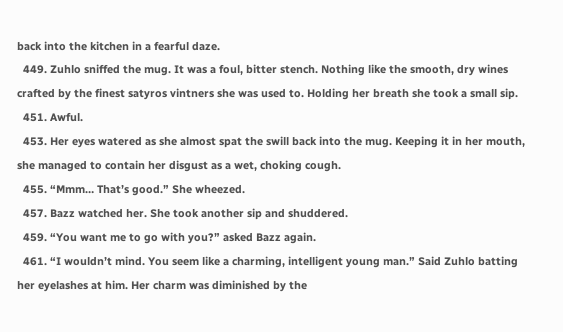back into the kitchen in a fearful daze.
  449. Zuhlo sniffed the mug. It was a foul, bitter stench. Nothing like the smooth, dry wines crafted by the finest satyros vintners she was used to. Holding her breath she took a small sip.
  451. Awful.
  453. Her eyes watered as she almost spat the swill back into the mug. Keeping it in her mouth, she managed to contain her disgust as a wet, choking cough.
  455. “Mmm… That’s good.” She wheezed.
  457. Bazz watched her. She took another sip and shuddered.
  459. “You want me to go with you?” asked Bazz again.
  461. “I wouldn’t mind. You seem like a charming, intelligent young man.” Said Zuhlo batting her eyelashes at him. Her charm was diminished by the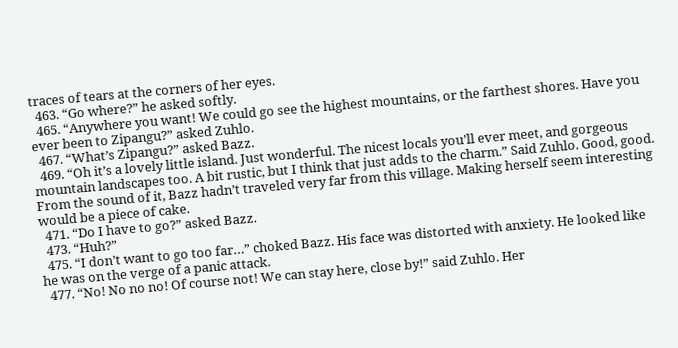traces of tears at the corners of her eyes.
  463. “Go where?” he asked softly.
  465. “Anywhere you want! We could go see the highest mountains, or the farthest shores. Have you ever been to Zipangu?” asked Zuhlo.
  467. “What’s Zipangu?” asked Bazz.
  469. “Oh it’s a lovely little island. Just wonderful. The nicest locals you’ll ever meet, and gorgeous mountain landscapes too. A bit rustic, but I think that just adds to the charm.” Said Zuhlo. Good, good. From the sound of it, Bazz hadn’t traveled very far from this village. Making herself seem interesting would be a piece of cake.
  471. “Do I have to go?” asked Bazz.
  473. “Huh?”
  475. “I don’t want to go too far…” choked Bazz. His face was distorted with anxiety. He looked like he was on the verge of a panic attack.
  477. “No! No no no! Of course not! We can stay here, close by!” said Zuhlo. Her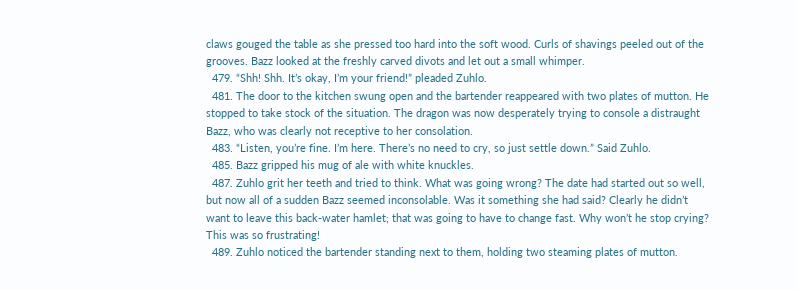claws gouged the table as she pressed too hard into the soft wood. Curls of shavings peeled out of the grooves. Bazz looked at the freshly carved divots and let out a small whimper.
  479. “Shh! Shh. It’s okay, I’m your friend!” pleaded Zuhlo.
  481. The door to the kitchen swung open and the bartender reappeared with two plates of mutton. He stopped to take stock of the situation. The dragon was now desperately trying to console a distraught Bazz, who was clearly not receptive to her consolation.
  483. “Listen, you’re fine. I’m here. There’s no need to cry, so just settle down.” Said Zuhlo.
  485. Bazz gripped his mug of ale with white knuckles.
  487. Zuhlo grit her teeth and tried to think. What was going wrong? The date had started out so well, but now all of a sudden Bazz seemed inconsolable. Was it something she had said? Clearly he didn’t want to leave this back-water hamlet; that was going to have to change fast. Why won’t he stop crying? This was so frustrating!
  489. Zuhlo noticed the bartender standing next to them, holding two steaming plates of mutton.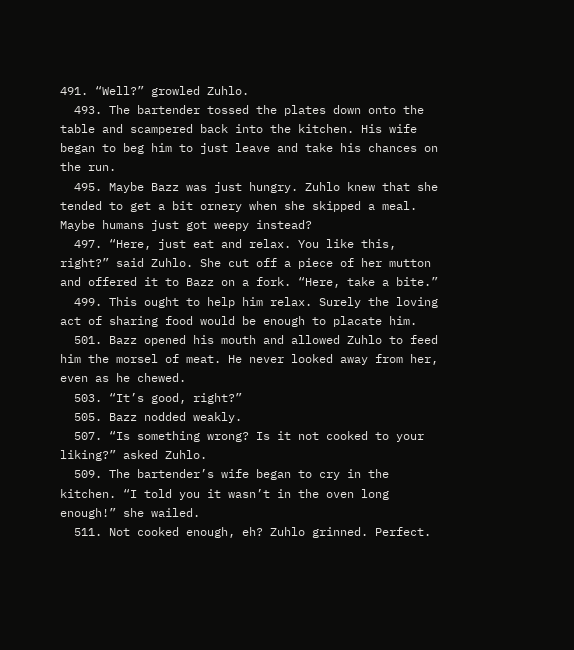491. “Well?” growled Zuhlo.
  493. The bartender tossed the plates down onto the table and scampered back into the kitchen. His wife began to beg him to just leave and take his chances on the run.
  495. Maybe Bazz was just hungry. Zuhlo knew that she tended to get a bit ornery when she skipped a meal. Maybe humans just got weepy instead?
  497. “Here, just eat and relax. You like this, right?” said Zuhlo. She cut off a piece of her mutton and offered it to Bazz on a fork. “Here, take a bite.”
  499. This ought to help him relax. Surely the loving act of sharing food would be enough to placate him.
  501. Bazz opened his mouth and allowed Zuhlo to feed him the morsel of meat. He never looked away from her, even as he chewed.
  503. “It’s good, right?”
  505. Bazz nodded weakly.
  507. “Is something wrong? Is it not cooked to your liking?” asked Zuhlo.
  509. The bartender’s wife began to cry in the kitchen. “I told you it wasn’t in the oven long enough!” she wailed.
  511. Not cooked enough, eh? Zuhlo grinned. Perfect.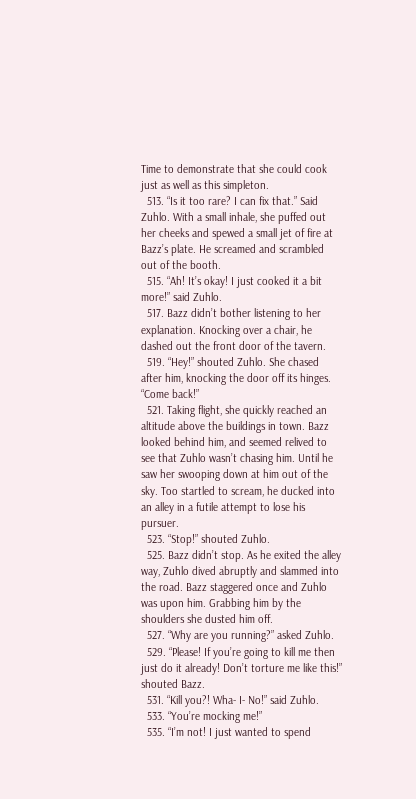Time to demonstrate that she could cook just as well as this simpleton.
  513. “Is it too rare? I can fix that.” Said Zuhlo. With a small inhale, she puffed out her cheeks and spewed a small jet of fire at Bazz’s plate. He screamed and scrambled out of the booth.
  515. “Ah! It’s okay! I just cooked it a bit more!” said Zuhlo.
  517. Bazz didn’t bother listening to her explanation. Knocking over a chair, he dashed out the front door of the tavern.
  519. “Hey!” shouted Zuhlo. She chased after him, knocking the door off its hinges. “Come back!”
  521. Taking flight, she quickly reached an altitude above the buildings in town. Bazz looked behind him, and seemed relived to see that Zuhlo wasn’t chasing him. Until he saw her swooping down at him out of the sky. Too startled to scream, he ducked into an alley in a futile attempt to lose his pursuer.
  523. “Stop!” shouted Zuhlo.
  525. Bazz didn’t stop. As he exited the alley way, Zuhlo dived abruptly and slammed into the road. Bazz staggered once and Zuhlo was upon him. Grabbing him by the shoulders she dusted him off.
  527. “Why are you running?” asked Zuhlo.
  529. “Please! If you’re going to kill me then just do it already! Don’t torture me like this!” shouted Bazz.
  531. “Kill you?! Wha- I- No!” said Zuhlo.
  533. “You’re mocking me!”
  535. “I’m not! I just wanted to spend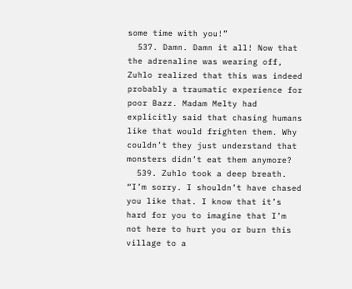some time with you!”
  537. Damn. Damn it all! Now that the adrenaline was wearing off, Zuhlo realized that this was indeed probably a traumatic experience for poor Bazz. Madam Melty had explicitly said that chasing humans like that would frighten them. Why couldn’t they just understand that monsters didn’t eat them anymore?
  539. Zuhlo took a deep breath. “I’m sorry. I shouldn’t have chased you like that. I know that it’s hard for you to imagine that I’m not here to hurt you or burn this village to a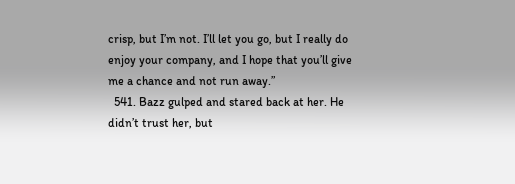crisp, but I’m not. I’ll let you go, but I really do enjoy your company, and I hope that you’ll give me a chance and not run away.”
  541. Bazz gulped and stared back at her. He didn’t trust her, but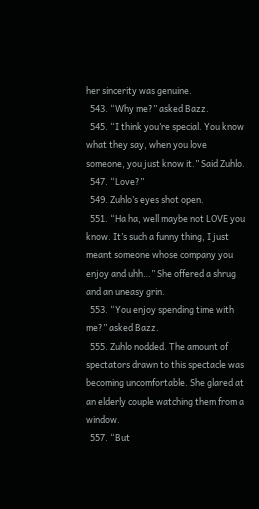her sincerity was genuine.
  543. “Why me?” asked Bazz.
  545. “I think you’re special. You know what they say, when you love someone, you just know it.” Said Zuhlo.
  547. “Love?”
  549. Zuhlo’s eyes shot open.
  551. “Ha ha, well maybe not LOVE you know. It’s such a funny thing, I just meant someone whose company you enjoy and uhh…” She offered a shrug and an uneasy grin.
  553. “You enjoy spending time with me?” asked Bazz.
  555. Zuhlo nodded. The amount of spectators drawn to this spectacle was becoming uncomfortable. She glared at an elderly couple watching them from a window.
  557. “But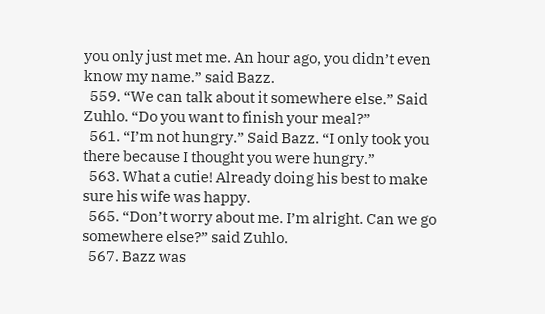you only just met me. An hour ago, you didn’t even know my name.” said Bazz.
  559. “We can talk about it somewhere else.” Said Zuhlo. “Do you want to finish your meal?”
  561. “I’m not hungry.” Said Bazz. “I only took you there because I thought you were hungry.”
  563. What a cutie! Already doing his best to make sure his wife was happy.
  565. “Don’t worry about me. I’m alright. Can we go somewhere else?” said Zuhlo.
  567. Bazz was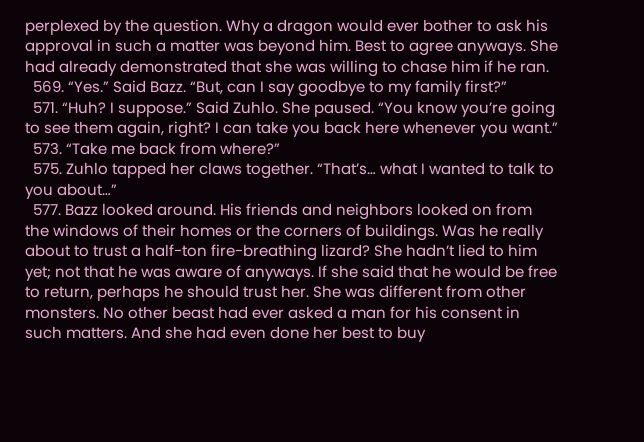perplexed by the question. Why a dragon would ever bother to ask his approval in such a matter was beyond him. Best to agree anyways. She had already demonstrated that she was willing to chase him if he ran.
  569. “Yes.” Said Bazz. “But, can I say goodbye to my family first?”
  571. “Huh? I suppose.” Said Zuhlo. She paused. “You know you’re going to see them again, right? I can take you back here whenever you want.”
  573. “Take me back from where?”
  575. Zuhlo tapped her claws together. “That’s… what I wanted to talk to you about…”
  577. Bazz looked around. His friends and neighbors looked on from the windows of their homes or the corners of buildings. Was he really about to trust a half-ton fire-breathing lizard? She hadn’t lied to him yet; not that he was aware of anyways. If she said that he would be free to return, perhaps he should trust her. She was different from other monsters. No other beast had ever asked a man for his consent in such matters. And she had even done her best to buy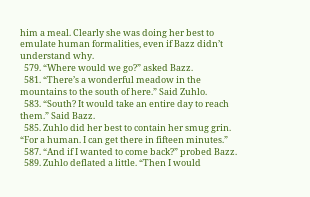him a meal. Clearly she was doing her best to emulate human formalities, even if Bazz didn’t understand why.
  579. “Where would we go?” asked Bazz.
  581. “There’s a wonderful meadow in the mountains to the south of here.” Said Zuhlo.
  583. “South? It would take an entire day to reach them.” Said Bazz.
  585. Zuhlo did her best to contain her smug grin. “For a human. I can get there in fifteen minutes.”
  587. “And if I wanted to come back?” probed Bazz.
  589. Zuhlo deflated a little. “Then I would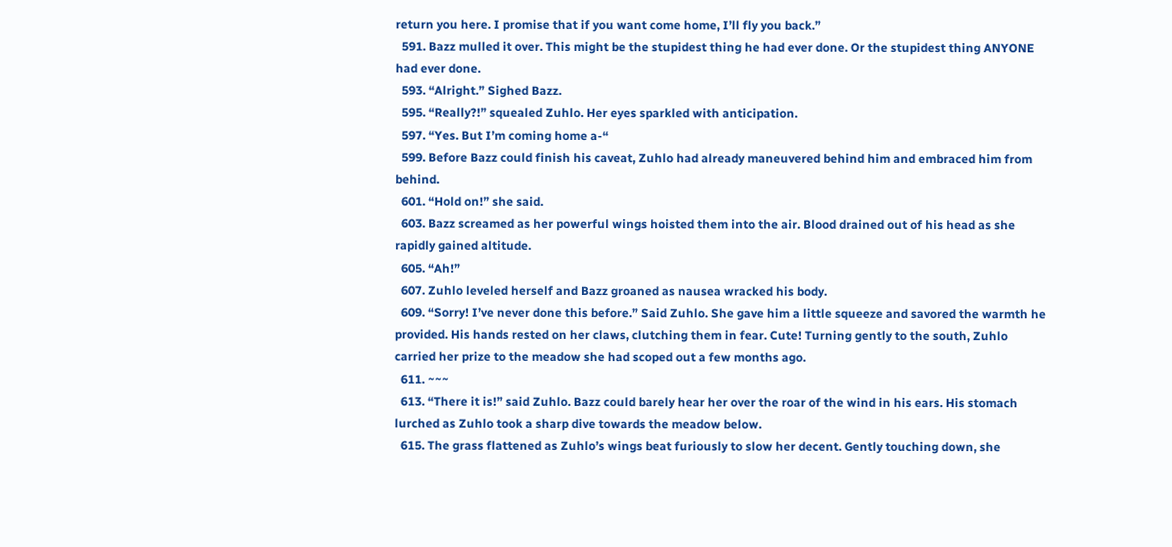return you here. I promise that if you want come home, I’ll fly you back.”
  591. Bazz mulled it over. This might be the stupidest thing he had ever done. Or the stupidest thing ANYONE had ever done.
  593. “Alright.” Sighed Bazz.
  595. “Really?!” squealed Zuhlo. Her eyes sparkled with anticipation.
  597. “Yes. But I’m coming home a-“
  599. Before Bazz could finish his caveat, Zuhlo had already maneuvered behind him and embraced him from behind.
  601. “Hold on!” she said.
  603. Bazz screamed as her powerful wings hoisted them into the air. Blood drained out of his head as she rapidly gained altitude.
  605. “Ah!”
  607. Zuhlo leveled herself and Bazz groaned as nausea wracked his body.
  609. “Sorry! I’ve never done this before.” Said Zuhlo. She gave him a little squeeze and savored the warmth he provided. His hands rested on her claws, clutching them in fear. Cute! Turning gently to the south, Zuhlo carried her prize to the meadow she had scoped out a few months ago.
  611. ~~~
  613. “There it is!” said Zuhlo. Bazz could barely hear her over the roar of the wind in his ears. His stomach lurched as Zuhlo took a sharp dive towards the meadow below.
  615. The grass flattened as Zuhlo’s wings beat furiously to slow her decent. Gently touching down, she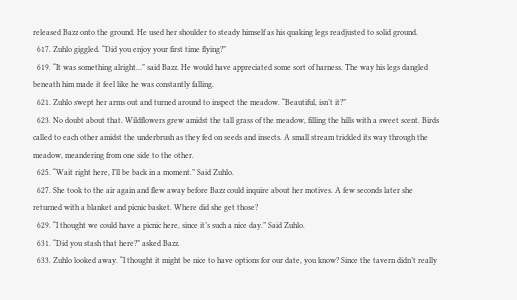released Bazz onto the ground. He used her shoulder to steady himself as his quaking legs readjusted to solid ground.
  617. Zuhlo giggled. “Did you enjoy your first time flying?”
  619. “It was something alright…” said Bazz. He would have appreciated some sort of harness. The way his legs dangled beneath him made it feel like he was constantly falling.
  621. Zuhlo swept her arms out and turned around to inspect the meadow. “Beautiful, isn’t it?”
  623. No doubt about that. Wildflowers grew amidst the tall grass of the meadow, filling the hills with a sweet scent. Birds called to each other amidst the underbrush as they fed on seeds and insects. A small stream trickled its way through the meadow, meandering from one side to the other.
  625. “Wait right here, I’ll be back in a moment.” Said Zuhlo.
  627. She took to the air again and flew away before Bazz could inquire about her motives. A few seconds later she returned with a blanket and picnic basket. Where did she get those?
  629. “I thought we could have a picnic here, since it’s such a nice day.” Said Zuhlo.
  631. “Did you stash that here?” asked Bazz.
  633. Zuhlo looked away. “I thought it might be nice to have options for our date, you know? Since the tavern didn’t really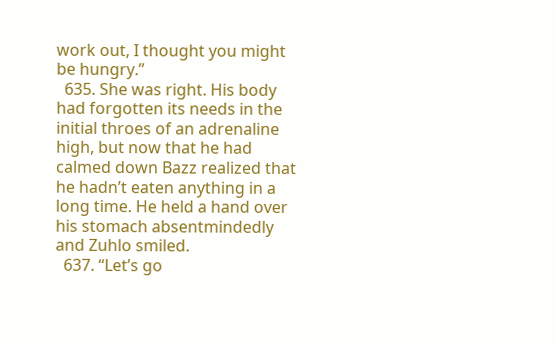work out, I thought you might be hungry.”
  635. She was right. His body had forgotten its needs in the initial throes of an adrenaline high, but now that he had calmed down Bazz realized that he hadn’t eaten anything in a long time. He held a hand over his stomach absentmindedly and Zuhlo smiled.
  637. “Let’s go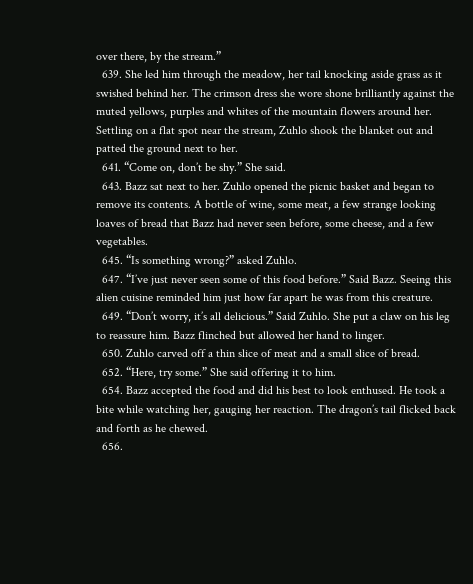over there, by the stream.”
  639. She led him through the meadow, her tail knocking aside grass as it swished behind her. The crimson dress she wore shone brilliantly against the muted yellows, purples and whites of the mountain flowers around her. Settling on a flat spot near the stream, Zuhlo shook the blanket out and patted the ground next to her.
  641. “Come on, don’t be shy.” She said.
  643. Bazz sat next to her. Zuhlo opened the picnic basket and began to remove its contents. A bottle of wine, some meat, a few strange looking loaves of bread that Bazz had never seen before, some cheese, and a few vegetables.
  645. “Is something wrong?” asked Zuhlo.
  647. “I’ve just never seen some of this food before.” Said Bazz. Seeing this alien cuisine reminded him just how far apart he was from this creature.
  649. “Don’t worry, it’s all delicious.” Said Zuhlo. She put a claw on his leg to reassure him. Bazz flinched but allowed her hand to linger.
  650. Zuhlo carved off a thin slice of meat and a small slice of bread.
  652. “Here, try some.” She said offering it to him.
  654. Bazz accepted the food and did his best to look enthused. He took a bite while watching her, gauging her reaction. The dragon’s tail flicked back and forth as he chewed.
  656.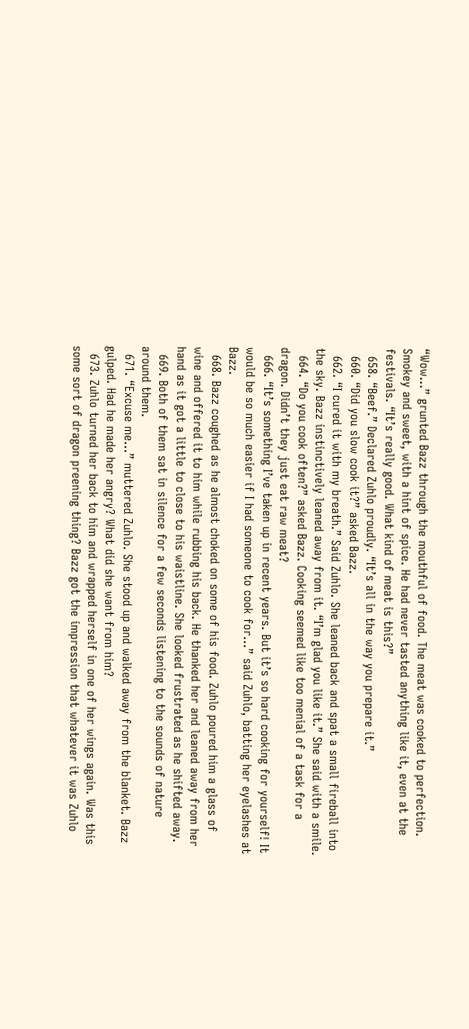“Wow…” grunted Bazz through the mouthful of food. The meat was cooked to perfection. Smokey and sweet, with a hint of spice. He had never tasted anything like it, even at the festivals. “It’s really good. What kind of meat is this?”
  658. “Beef.” Declared Zuhlo proudly. “It’s all in the way you prepare it.”
  660. “Did you slow cook it?” asked Bazz.
  662. “I cured it with my breath.” Said Zuhlo. She leaned back and spat a small fireball into the sky. Bazz instinctively leaned away from it. “I’m glad you like it.” She said with a smile.
  664. “Do you cook often?” asked Bazz. Cooking seemed like too menial of a task for a dragon. Didn’t they just eat raw meat?
  666. “It’s something I’ve taken up in recent years. But it’s so hard cooking for yourself! It would be so much easier if I had someone to cook for…” said Zuhlo, batting her eyelashes at Bazz.
  668. Bazz coughed as he almost choked on some of his food. Zuhlo poured him a glass of wine and offered it to him while rubbing his back. He thanked her and leaned away from her hand as it got a little to close to his waistline. She looked frustrated as he shifted away.
  669. Both of them sat in silence for a few seconds listening to the sounds of nature around them.
  671. “Excuse me…” muttered Zuhlo. She stood up and walked away from the blanket. Bazz gulped. Had he made her angry? What did she want from him?
  673. Zuhlo turned her back to him and wrapped herself in one of her wings again. Was this some sort of dragon preening thing? Bazz got the impression that whatever it was Zuhlo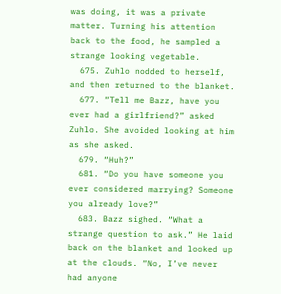was doing, it was a private matter. Turning his attention back to the food, he sampled a strange looking vegetable.
  675. Zuhlo nodded to herself, and then returned to the blanket.
  677. “Tell me Bazz, have you ever had a girlfriend?” asked Zuhlo. She avoided looking at him as she asked.
  679. “Huh?”
  681. “Do you have someone you ever considered marrying? Someone you already love?”
  683. Bazz sighed. “What a strange question to ask.” He laid back on the blanket and looked up at the clouds. “No, I’ve never had anyone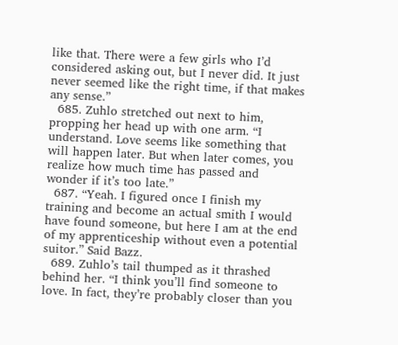like that. There were a few girls who I’d considered asking out, but I never did. It just never seemed like the right time, if that makes any sense.”
  685. Zuhlo stretched out next to him, propping her head up with one arm. “I understand. Love seems like something that will happen later. But when later comes, you realize how much time has passed and wonder if it’s too late.”
  687. “Yeah. I figured once I finish my training and become an actual smith I would have found someone, but here I am at the end of my apprenticeship without even a potential suitor.” Said Bazz.
  689. Zuhlo’s tail thumped as it thrashed behind her. “I think you’ll find someone to love. In fact, they’re probably closer than you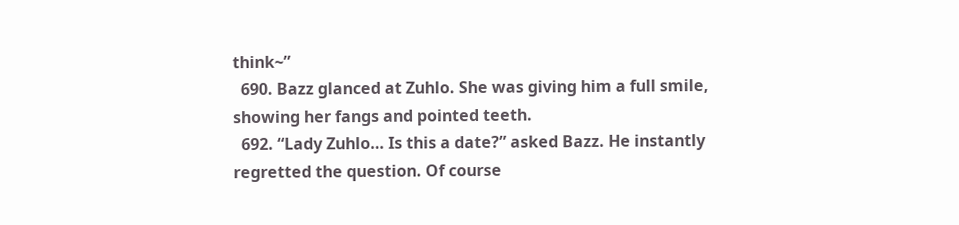think~”
  690. Bazz glanced at Zuhlo. She was giving him a full smile, showing her fangs and pointed teeth.
  692. “Lady Zuhlo… Is this a date?” asked Bazz. He instantly regretted the question. Of course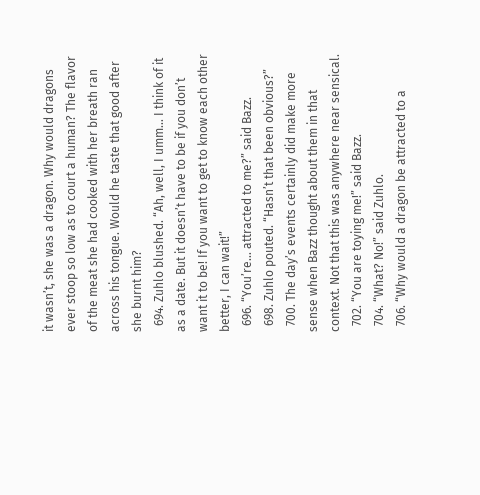it wasn’t, she was a dragon. Why would dragons ever stoop so low as to court a human? The flavor of the meat she had cooked with her breath ran across his tongue. Would he taste that good after she burnt him?
  694. Zuhlo blushed. “Ah, well, I umm… I think of it as a date. But it doesn’t have to be if you don’t want it to be! If you want to get to know each other better, I can wait!”
  696. “You’re… attracted to me?” said Bazz.
  698. Zuhlo pouted. “Hasn’t that been obvious?”
  700. The day’s events certainly did make more sense when Bazz thought about them in that context. Not that this was anywhere near sensical.
  702. “You are toying me!” said Bazz.
  704. “What? No!” said Zuhlo.
  706. “Why would a dragon be attracted to a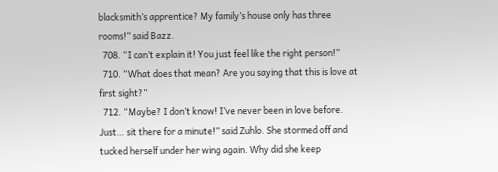blacksmith’s apprentice? My family’s house only has three rooms!” said Bazz.
  708. “I can’t explain it! You just feel like the right person!”
  710. “What does that mean? Are you saying that this is love at first sight?”
  712. “Maybe? I don’t know! I’ve never been in love before. Just… sit there for a minute!” said Zuhlo. She stormed off and tucked herself under her wing again. Why did she keep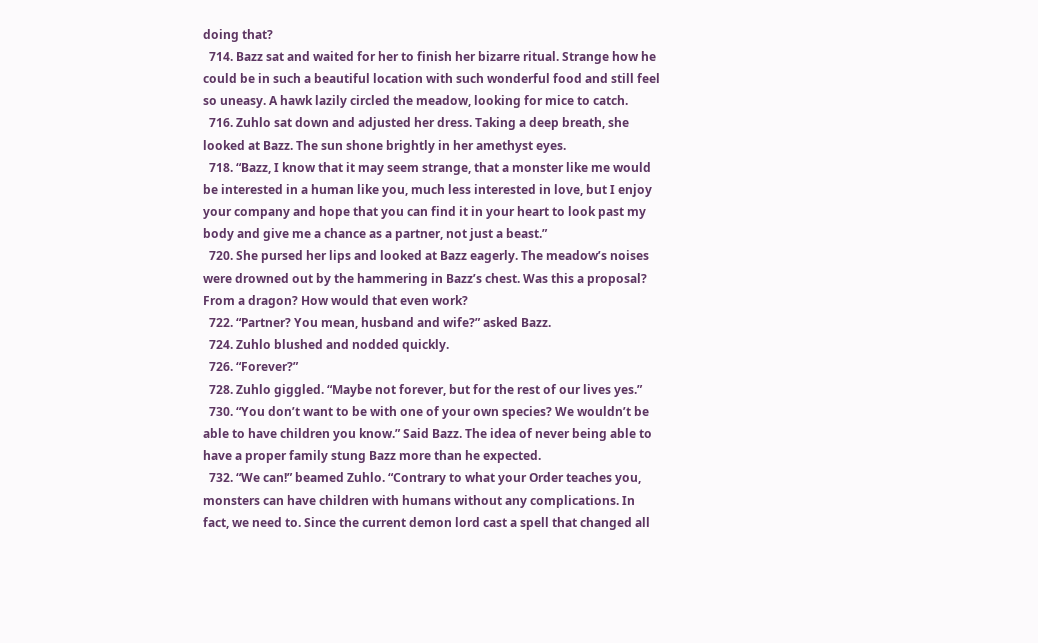doing that?
  714. Bazz sat and waited for her to finish her bizarre ritual. Strange how he could be in such a beautiful location with such wonderful food and still feel so uneasy. A hawk lazily circled the meadow, looking for mice to catch.
  716. Zuhlo sat down and adjusted her dress. Taking a deep breath, she looked at Bazz. The sun shone brightly in her amethyst eyes.
  718. “Bazz, I know that it may seem strange, that a monster like me would be interested in a human like you, much less interested in love, but I enjoy your company and hope that you can find it in your heart to look past my body and give me a chance as a partner, not just a beast.”
  720. She pursed her lips and looked at Bazz eagerly. The meadow’s noises were drowned out by the hammering in Bazz’s chest. Was this a proposal? From a dragon? How would that even work?
  722. “Partner? You mean, husband and wife?” asked Bazz.
  724. Zuhlo blushed and nodded quickly.
  726. “Forever?”
  728. Zuhlo giggled. “Maybe not forever, but for the rest of our lives yes.”
  730. “You don’t want to be with one of your own species? We wouldn’t be able to have children you know.” Said Bazz. The idea of never being able to have a proper family stung Bazz more than he expected.
  732. “We can!” beamed Zuhlo. “Contrary to what your Order teaches you, monsters can have children with humans without any complications. In fact, we need to. Since the current demon lord cast a spell that changed all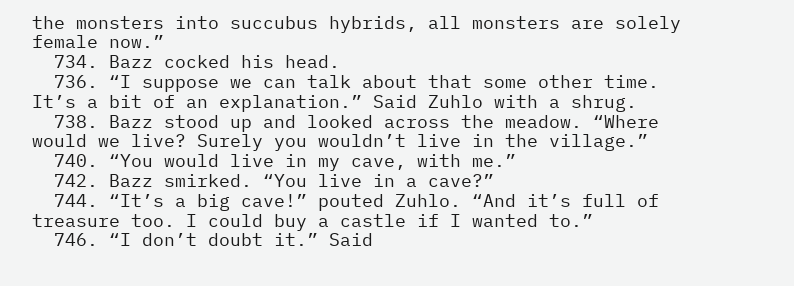the monsters into succubus hybrids, all monsters are solely female now.”
  734. Bazz cocked his head.
  736. “I suppose we can talk about that some other time. It’s a bit of an explanation.” Said Zuhlo with a shrug.
  738. Bazz stood up and looked across the meadow. “Where would we live? Surely you wouldn’t live in the village.”
  740. “You would live in my cave, with me.”
  742. Bazz smirked. “You live in a cave?”
  744. “It’s a big cave!” pouted Zuhlo. “And it’s full of treasure too. I could buy a castle if I wanted to.”
  746. “I don’t doubt it.” Said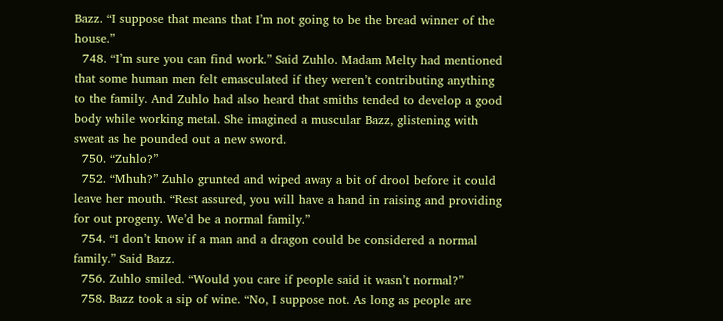Bazz. “I suppose that means that I’m not going to be the bread winner of the house.”
  748. “I’m sure you can find work.” Said Zuhlo. Madam Melty had mentioned that some human men felt emasculated if they weren’t contributing anything to the family. And Zuhlo had also heard that smiths tended to develop a good body while working metal. She imagined a muscular Bazz, glistening with sweat as he pounded out a new sword.
  750. “Zuhlo?”
  752. “Mhuh?” Zuhlo grunted and wiped away a bit of drool before it could leave her mouth. “Rest assured, you will have a hand in raising and providing for out progeny. We’d be a normal family.”
  754. “I don’t know if a man and a dragon could be considered a normal family.” Said Bazz.
  756. Zuhlo smiled. “Would you care if people said it wasn’t normal?”
  758. Bazz took a sip of wine. “No, I suppose not. As long as people are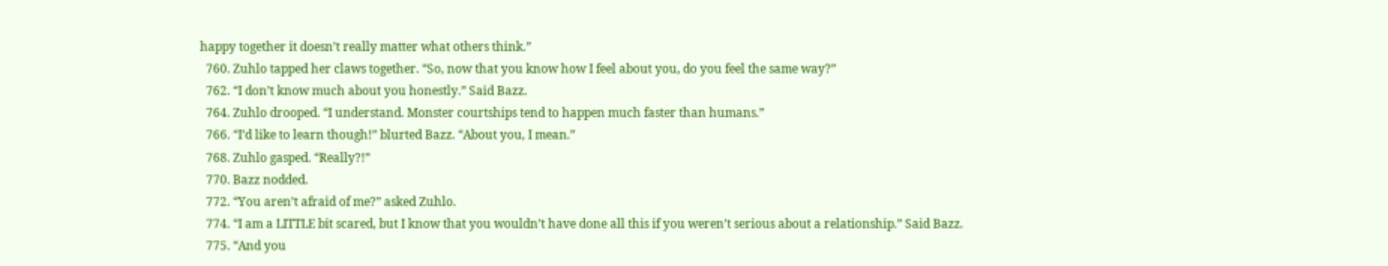happy together it doesn’t really matter what others think.”
  760. Zuhlo tapped her claws together. “So, now that you know how I feel about you, do you feel the same way?”
  762. “I don’t know much about you honestly.” Said Bazz.
  764. Zuhlo drooped. “I understand. Monster courtships tend to happen much faster than humans.”
  766. “I’d like to learn though!” blurted Bazz. “About you, I mean.”
  768. Zuhlo gasped. “Really?!”
  770. Bazz nodded.
  772. “You aren’t afraid of me?” asked Zuhlo.
  774. “I am a LITTLE bit scared, but I know that you wouldn’t have done all this if you weren’t serious about a relationship.” Said Bazz.
  775. “And you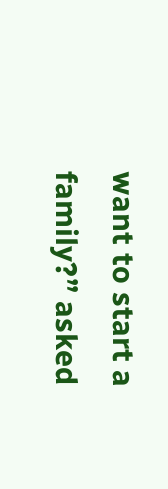want to start a family?” asked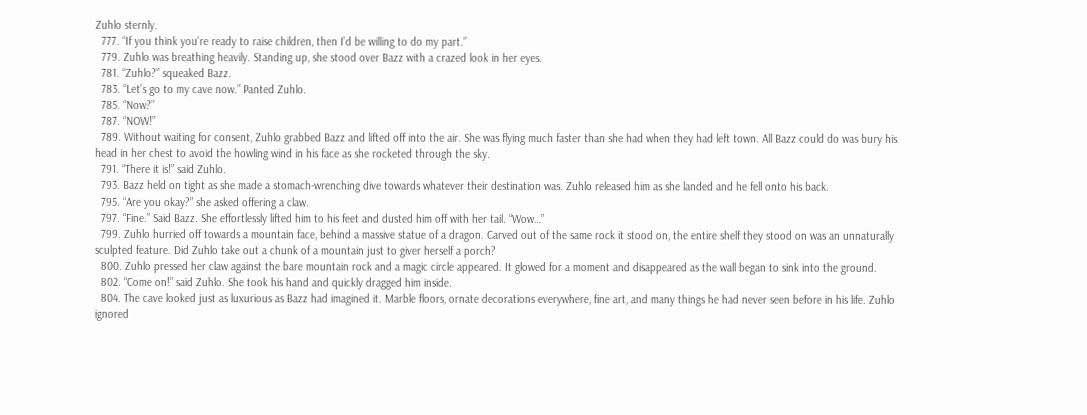Zuhlo sternly.
  777. “If you think you’re ready to raise children, then I’d be willing to do my part.”
  779. Zuhlo was breathing heavily. Standing up, she stood over Bazz with a crazed look in her eyes.
  781. “Zuhlo?” squeaked Bazz.
  783. “Let’s go to my cave now.” Panted Zuhlo.
  785. “Now?”
  787. “NOW!”
  789. Without waiting for consent, Zuhlo grabbed Bazz and lifted off into the air. She was flying much faster than she had when they had left town. All Bazz could do was bury his head in her chest to avoid the howling wind in his face as she rocketed through the sky.
  791. “There it is!” said Zuhlo.
  793. Bazz held on tight as she made a stomach-wrenching dive towards whatever their destination was. Zuhlo released him as she landed and he fell onto his back.
  795. “Are you okay?” she asked offering a claw.
  797. “Fine.” Said Bazz. She effortlessly lifted him to his feet and dusted him off with her tail. “Wow…”
  799. Zuhlo hurried off towards a mountain face, behind a massive statue of a dragon. Carved out of the same rock it stood on, the entire shelf they stood on was an unnaturally sculpted feature. Did Zuhlo take out a chunk of a mountain just to giver herself a porch?
  800. Zuhlo pressed her claw against the bare mountain rock and a magic circle appeared. It glowed for a moment and disappeared as the wall began to sink into the ground.
  802. “Come on!” said Zuhlo. She took his hand and quickly dragged him inside.
  804. The cave looked just as luxurious as Bazz had imagined it. Marble floors, ornate decorations everywhere, fine art, and many things he had never seen before in his life. Zuhlo ignored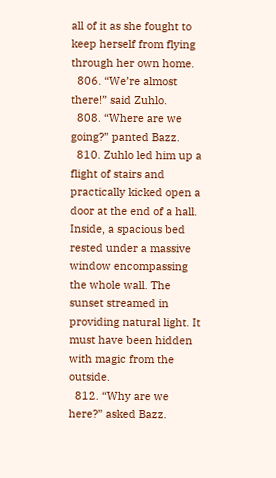all of it as she fought to keep herself from flying through her own home.
  806. “We’re almost there!” said Zuhlo.
  808. “Where are we going?” panted Bazz.
  810. Zuhlo led him up a flight of stairs and practically kicked open a door at the end of a hall. Inside, a spacious bed rested under a massive window encompassing the whole wall. The sunset streamed in providing natural light. It must have been hidden with magic from the outside.
  812. “Why are we here?” asked Bazz.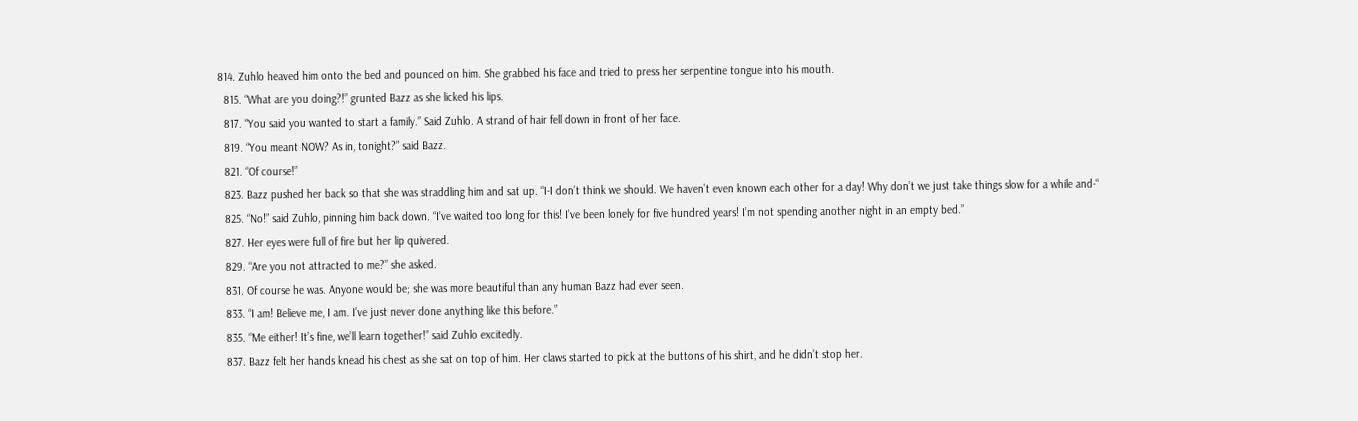814. Zuhlo heaved him onto the bed and pounced on him. She grabbed his face and tried to press her serpentine tongue into his mouth.
  815. “What are you doing?!” grunted Bazz as she licked his lips.
  817. “You said you wanted to start a family.” Said Zuhlo. A strand of hair fell down in front of her face.
  819. “You meant NOW? As in, tonight?” said Bazz.
  821. “Of course!”
  823. Bazz pushed her back so that she was straddling him and sat up. “I-I don’t think we should. We haven’t even known each other for a day! Why don’t we just take things slow for a while and-“
  825. “No!” said Zuhlo, pinning him back down. “I’ve waited too long for this! I’ve been lonely for five hundred years! I’m not spending another night in an empty bed.”
  827. Her eyes were full of fire but her lip quivered.
  829. “Are you not attracted to me?” she asked.
  831. Of course he was. Anyone would be; she was more beautiful than any human Bazz had ever seen.
  833. “I am! Believe me, I am. I’ve just never done anything like this before.”
  835. “Me either! It’s fine, we’ll learn together!” said Zuhlo excitedly.
  837. Bazz felt her hands knead his chest as she sat on top of him. Her claws started to pick at the buttons of his shirt, and he didn’t stop her.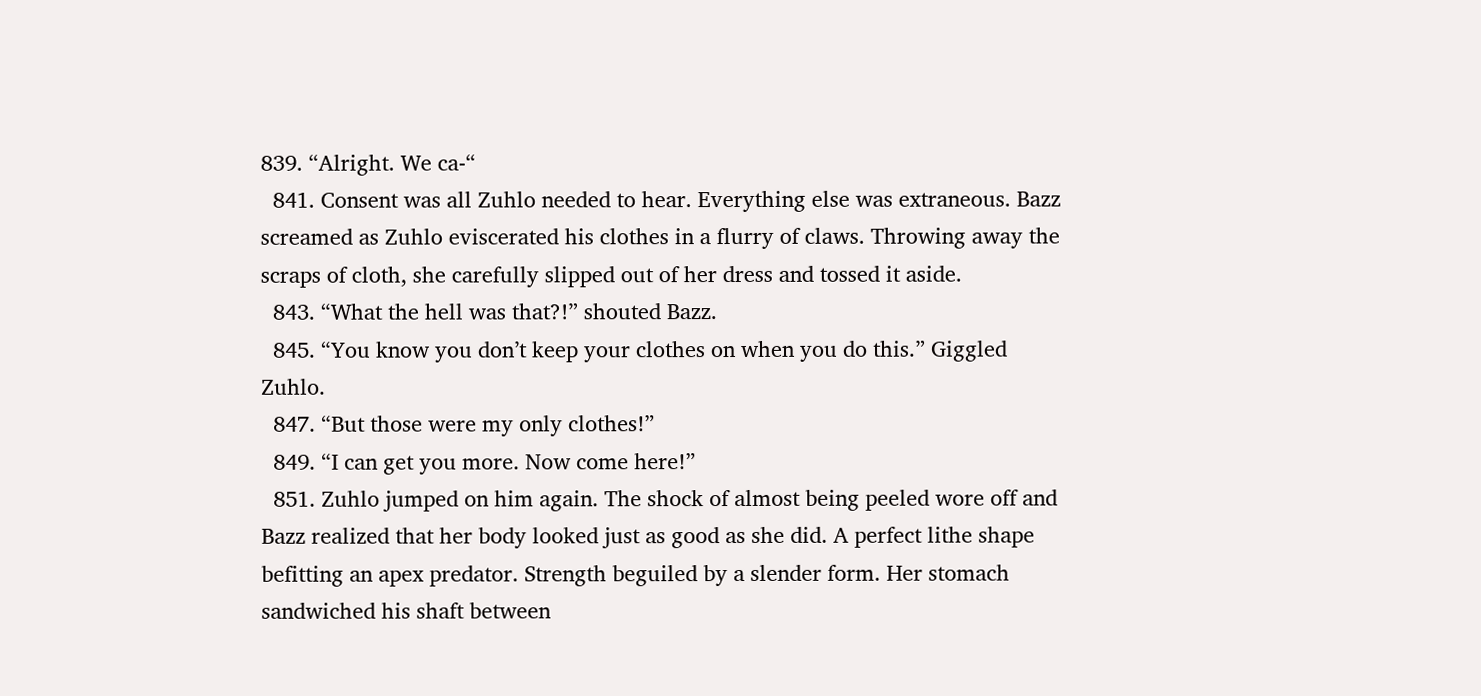839. “Alright. We ca-“
  841. Consent was all Zuhlo needed to hear. Everything else was extraneous. Bazz screamed as Zuhlo eviscerated his clothes in a flurry of claws. Throwing away the scraps of cloth, she carefully slipped out of her dress and tossed it aside.
  843. “What the hell was that?!” shouted Bazz.
  845. “You know you don’t keep your clothes on when you do this.” Giggled Zuhlo.
  847. “But those were my only clothes!”
  849. “I can get you more. Now come here!”
  851. Zuhlo jumped on him again. The shock of almost being peeled wore off and Bazz realized that her body looked just as good as she did. A perfect lithe shape befitting an apex predator. Strength beguiled by a slender form. Her stomach sandwiched his shaft between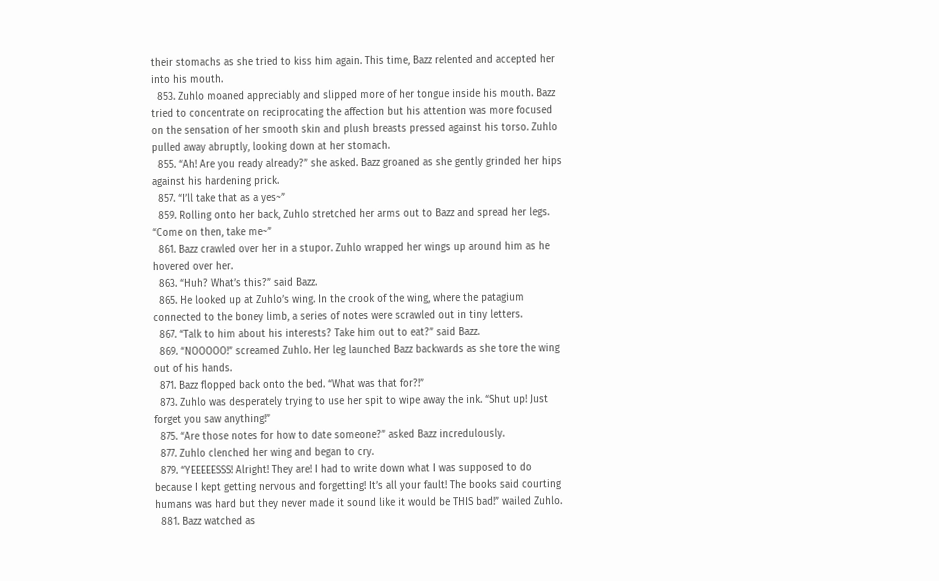their stomachs as she tried to kiss him again. This time, Bazz relented and accepted her into his mouth.
  853. Zuhlo moaned appreciably and slipped more of her tongue inside his mouth. Bazz tried to concentrate on reciprocating the affection but his attention was more focused on the sensation of her smooth skin and plush breasts pressed against his torso. Zuhlo pulled away abruptly, looking down at her stomach.
  855. “Ah! Are you ready already?” she asked. Bazz groaned as she gently grinded her hips against his hardening prick.
  857. “I’ll take that as a yes~”
  859. Rolling onto her back, Zuhlo stretched her arms out to Bazz and spread her legs. “Come on then, take me~”
  861. Bazz crawled over her in a stupor. Zuhlo wrapped her wings up around him as he hovered over her.
  863. “Huh? What’s this?” said Bazz.
  865. He looked up at Zuhlo’s wing. In the crook of the wing, where the patagium connected to the boney limb, a series of notes were scrawled out in tiny letters.
  867. “Talk to him about his interests? Take him out to eat?” said Bazz.
  869. “NOOOOO!” screamed Zuhlo. Her leg launched Bazz backwards as she tore the wing out of his hands.
  871. Bazz flopped back onto the bed. “What was that for?!”
  873. Zuhlo was desperately trying to use her spit to wipe away the ink. “Shut up! Just forget you saw anything!”
  875. “Are those notes for how to date someone?” asked Bazz incredulously.
  877. Zuhlo clenched her wing and began to cry.
  879. “YEEEEESSS! Alright! They are! I had to write down what I was supposed to do because I kept getting nervous and forgetting! It’s all your fault! The books said courting humans was hard but they never made it sound like it would be THIS bad!” wailed Zuhlo.
  881. Bazz watched as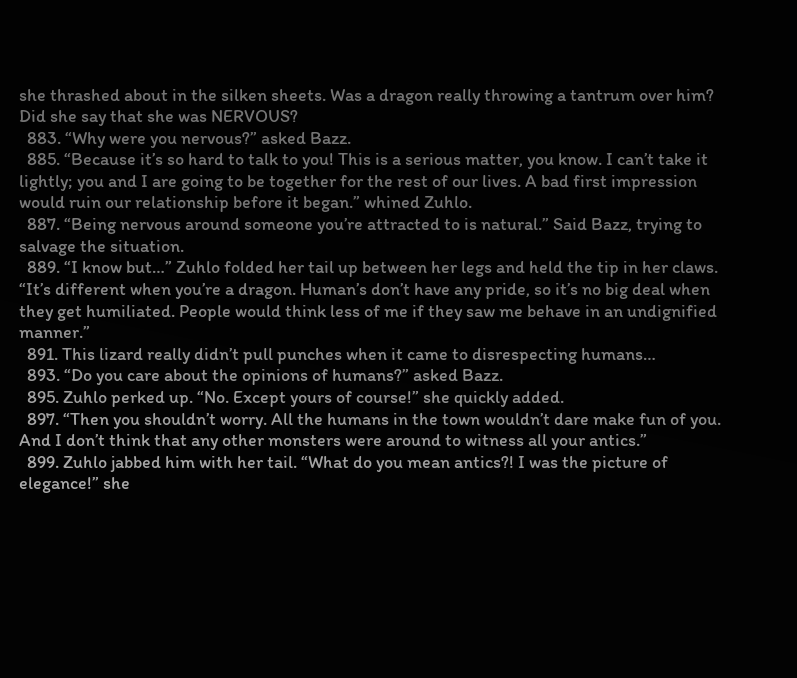she thrashed about in the silken sheets. Was a dragon really throwing a tantrum over him? Did she say that she was NERVOUS?
  883. “Why were you nervous?” asked Bazz.
  885. “Because it’s so hard to talk to you! This is a serious matter, you know. I can’t take it lightly; you and I are going to be together for the rest of our lives. A bad first impression would ruin our relationship before it began.” whined Zuhlo.
  887. “Being nervous around someone you’re attracted to is natural.” Said Bazz, trying to salvage the situation.
  889. “I know but…” Zuhlo folded her tail up between her legs and held the tip in her claws. “It’s different when you’re a dragon. Human’s don’t have any pride, so it’s no big deal when they get humiliated. People would think less of me if they saw me behave in an undignified manner.”
  891. This lizard really didn’t pull punches when it came to disrespecting humans…
  893. “Do you care about the opinions of humans?” asked Bazz.
  895. Zuhlo perked up. “No. Except yours of course!” she quickly added.
  897. “Then you shouldn’t worry. All the humans in the town wouldn’t dare make fun of you. And I don’t think that any other monsters were around to witness all your antics.”
  899. Zuhlo jabbed him with her tail. “What do you mean antics?! I was the picture of elegance!” she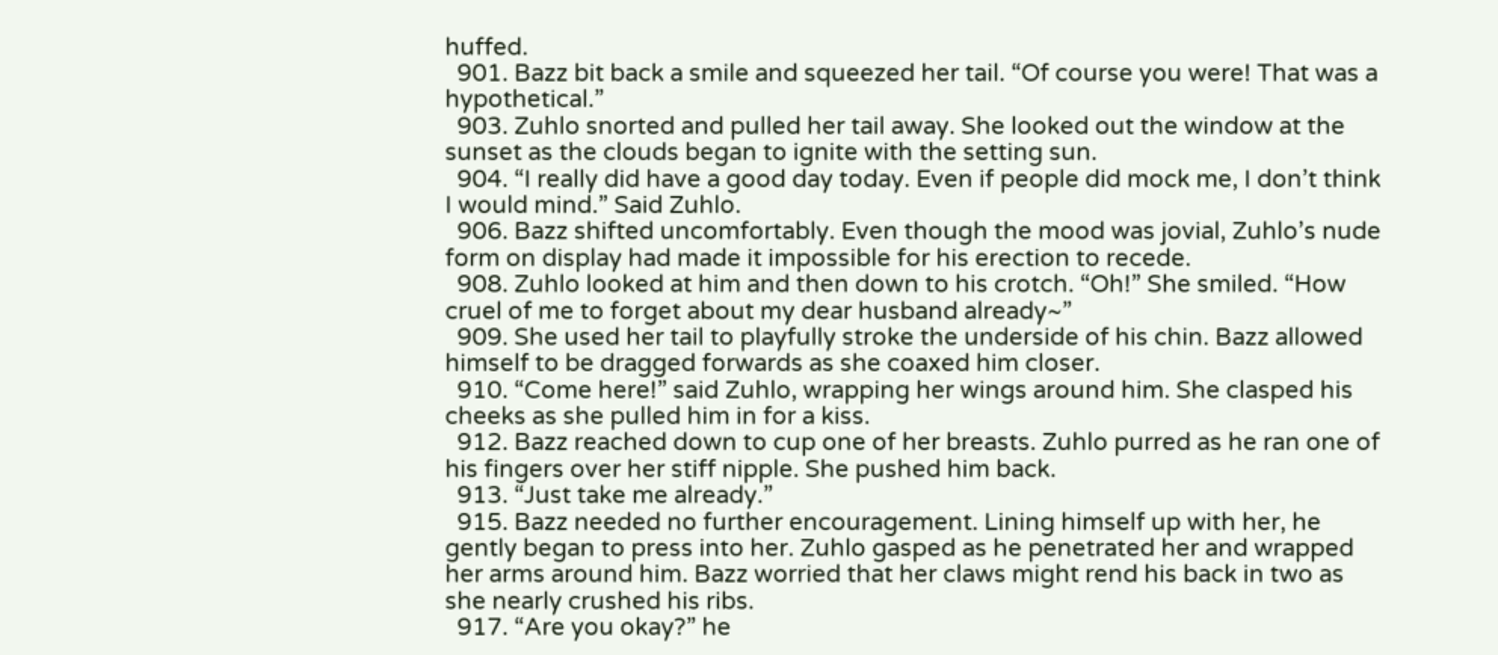huffed.
  901. Bazz bit back a smile and squeezed her tail. “Of course you were! That was a hypothetical.”
  903. Zuhlo snorted and pulled her tail away. She looked out the window at the sunset as the clouds began to ignite with the setting sun.
  904. “I really did have a good day today. Even if people did mock me, I don’t think I would mind.” Said Zuhlo.
  906. Bazz shifted uncomfortably. Even though the mood was jovial, Zuhlo’s nude form on display had made it impossible for his erection to recede.
  908. Zuhlo looked at him and then down to his crotch. “Oh!” She smiled. “How cruel of me to forget about my dear husband already~”
  909. She used her tail to playfully stroke the underside of his chin. Bazz allowed himself to be dragged forwards as she coaxed him closer.
  910. “Come here!” said Zuhlo, wrapping her wings around him. She clasped his cheeks as she pulled him in for a kiss.
  912. Bazz reached down to cup one of her breasts. Zuhlo purred as he ran one of his fingers over her stiff nipple. She pushed him back.
  913. “Just take me already.”
  915. Bazz needed no further encouragement. Lining himself up with her, he gently began to press into her. Zuhlo gasped as he penetrated her and wrapped her arms around him. Bazz worried that her claws might rend his back in two as she nearly crushed his ribs.
  917. “Are you okay?” he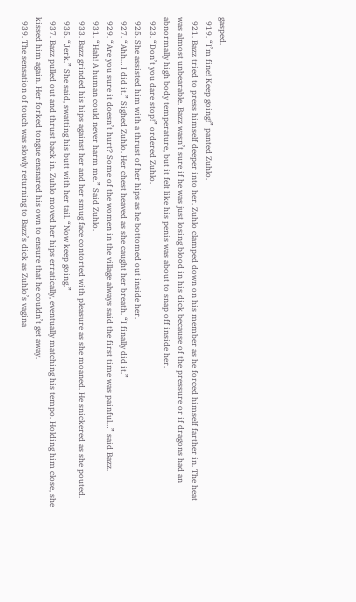gasped.
  919. “I’m fine! Keep going!” panted Zuhlo.
  921. Bazz tried to press himself deeper into her. Zuhlo clamped down on his member as he forced himself farther in. The heat was almost unbearable. Bazz wasn’t sure if he was just losing blood in his dick because of the pressure or if dragons had an abnormally high body temperature, but it felt like his penis was about to snap off inside her.
  923. “Don’t you dare stop!” ordered Zuhlo.
  925. She assisted him with a thrust of her hips as he bottomed out inside her.
  927. “Ahh… I did it.” Sighed Zuhlo. Her chest heaved as she caught her breath. “I finally did it.”
  929. “Are you sure it doesn’t hurt? Some of the women in the village always said the first time was painful…” said Bazz.
  931. “Hah! A human could never harm me.” Said Zuhlo.
  933. Bazz grinded his hips against her and her smug face contorted with pleasure as she moaned. He snickered as she pouted.
  935. “Jerk.” She said, swatting his butt with her tail. “Now keep going.”
  937. Bazz pulled out and thrust back in. Zuhlo moved her hips erratically, eventually matching his tempo. Holding him close, she kissed him again. Her forked tongue ensnared his own to ensure that he couldn’t get away.
  939. The sensation of touch was slowly returning to Bazz’s dick as Zuhlo’s vagina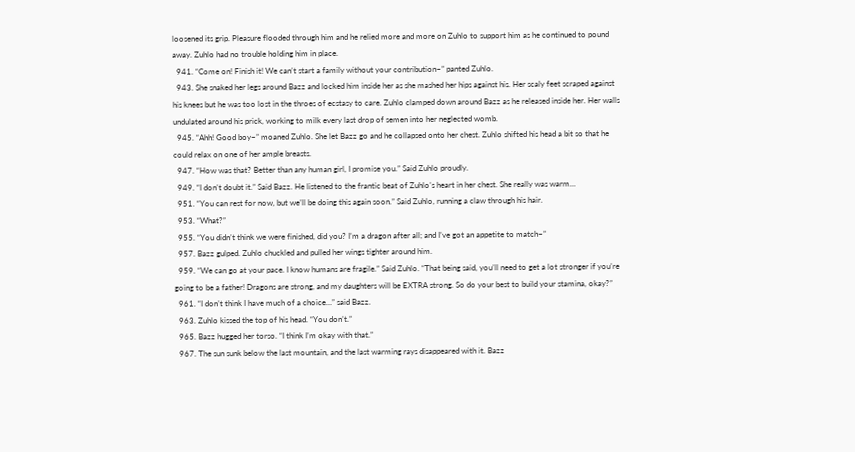loosened its grip. Pleasure flooded through him and he relied more and more on Zuhlo to support him as he continued to pound away. Zuhlo had no trouble holding him in place.
  941. “Come on! Finish it! We can’t start a family without your contribution~” panted Zuhlo.
  943. She snaked her legs around Bazz and locked him inside her as she mashed her hips against his. Her scaly feet scraped against his knees but he was too lost in the throes of ecstasy to care. Zuhlo clamped down around Bazz as he released inside her. Her walls undulated around his prick, working to milk every last drop of semen into her neglected womb.
  945. “Ahh! Good boy~” moaned Zuhlo. She let Bazz go and he collapsed onto her chest. Zuhlo shifted his head a bit so that he could relax on one of her ample breasts.
  947. “How was that? Better than any human girl, I promise you.” Said Zuhlo proudly.
  949. “I don’t doubt it.” Said Bazz. He listened to the frantic beat of Zuhlo’s heart in her chest. She really was warm…
  951. “You can rest for now, but we’ll be doing this again soon.” Said Zuhlo, running a claw through his hair.
  953. “What?”
  955. “You didn’t think we were finished, did you? I’m a dragon after all; and I’ve got an appetite to match~”
  957. Bazz gulped. Zuhlo chuckled and pulled her wings tighter around him.
  959. “We can go at your pace. I know humans are fragile.” Said Zuhlo. “That being said, you’ll need to get a lot stronger if you’re going to be a father! Dragons are strong, and my daughters will be EXTRA strong. So do your best to build your stamina, okay?”
  961. “I don’t think I have much of a choice…” said Bazz.
  963. Zuhlo kissed the top of his head. “You don’t.”
  965. Bazz hugged her torso. “I think I’m okay with that.”
  967. The sun sunk below the last mountain, and the last warming rays disappeared with it. Bazz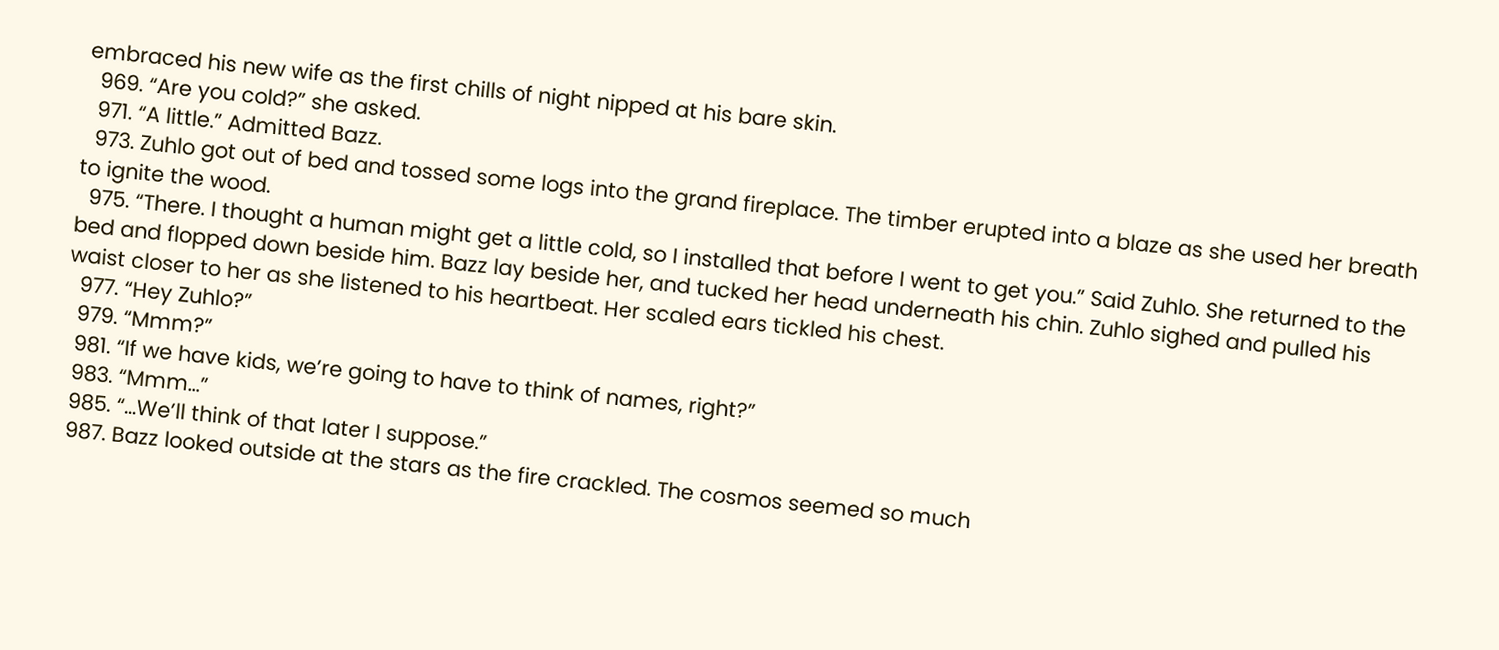embraced his new wife as the first chills of night nipped at his bare skin.
  969. “Are you cold?” she asked.
  971. “A little.” Admitted Bazz.
  973. Zuhlo got out of bed and tossed some logs into the grand fireplace. The timber erupted into a blaze as she used her breath to ignite the wood.
  975. “There. I thought a human might get a little cold, so I installed that before I went to get you.” Said Zuhlo. She returned to the bed and flopped down beside him. Bazz lay beside her, and tucked her head underneath his chin. Zuhlo sighed and pulled his waist closer to her as she listened to his heartbeat. Her scaled ears tickled his chest.
  977. “Hey Zuhlo?”
  979. “Mmm?”
  981. “If we have kids, we’re going to have to think of names, right?”
  983. “Mmm…”
  985. “…We’ll think of that later I suppose.”
  987. Bazz looked outside at the stars as the fire crackled. The cosmos seemed so much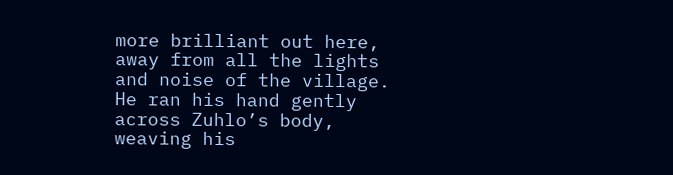more brilliant out here, away from all the lights and noise of the village. He ran his hand gently across Zuhlo’s body, weaving his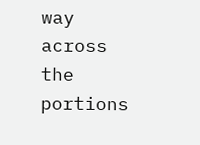way across the portions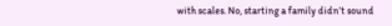with scales. No, starting a family didn’t sound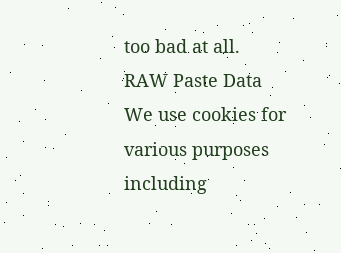too bad at all.
RAW Paste Data
We use cookies for various purposes including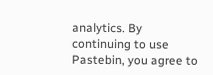analytics. By continuing to use Pastebin, you agree to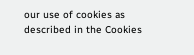our use of cookies as described in the Cookies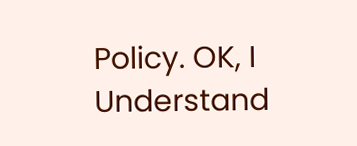Policy. OK, I Understand